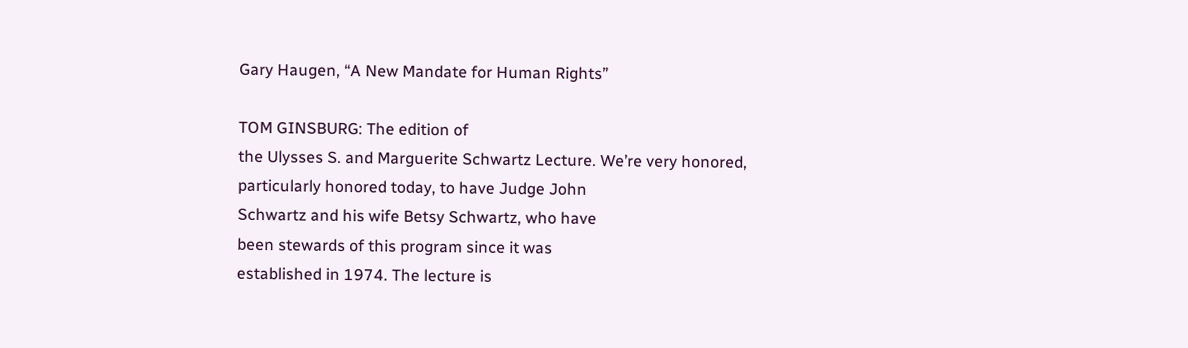Gary Haugen, “A New Mandate for Human Rights”

TOM GINSBURG: The edition of
the Ulysses S. and Marguerite Schwartz Lecture. We’re very honored,
particularly honored today, to have Judge John
Schwartz and his wife Betsy Schwartz, who have
been stewards of this program since it was
established in 1974. The lecture is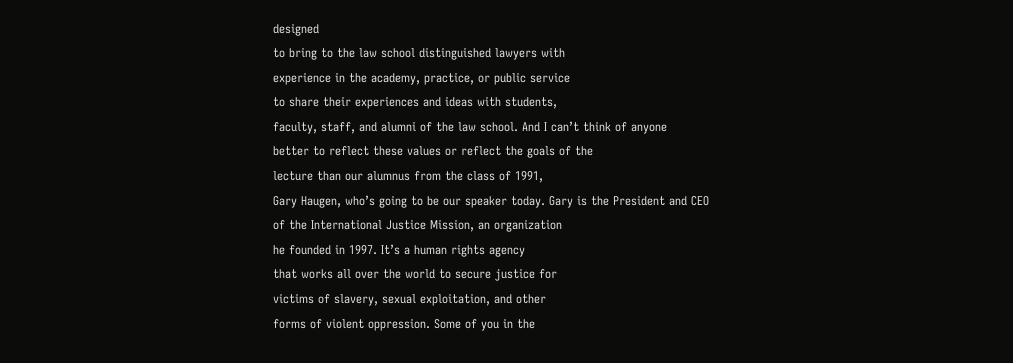designed
to bring to the law school distinguished lawyers with
experience in the academy, practice, or public service
to share their experiences and ideas with students,
faculty, staff, and alumni of the law school. And I can’t think of anyone
better to reflect these values or reflect the goals of the
lecture than our alumnus from the class of 1991,
Gary Haugen, who’s going to be our speaker today. Gary is the President and CEO
of the International Justice Mission, an organization
he founded in 1997. It’s a human rights agency
that works all over the world to secure justice for
victims of slavery, sexual exploitation, and other
forms of violent oppression. Some of you in the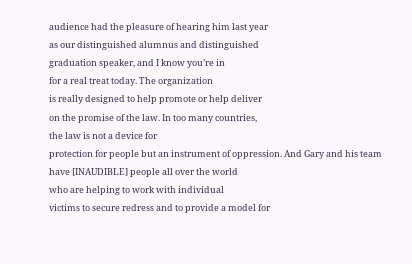audience had the pleasure of hearing him last year
as our distinguished alumnus and distinguished
graduation speaker, and I know you’re in
for a real treat today. The organization
is really designed to help promote or help deliver
on the promise of the law. In too many countries,
the law is not a device for
protection for people but an instrument of oppression. And Gary and his team
have [INAUDIBLE] people all over the world
who are helping to work with individual
victims to secure redress and to provide a model for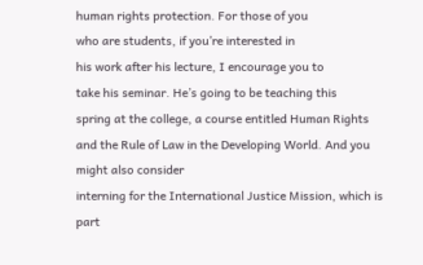human rights protection. For those of you
who are students, if you’re interested in
his work after his lecture, I encourage you to
take his seminar. He’s going to be teaching this
spring at the college, a course entitled Human Rights
and the Rule of Law in the Developing World. And you might also consider
interning for the International Justice Mission, which is part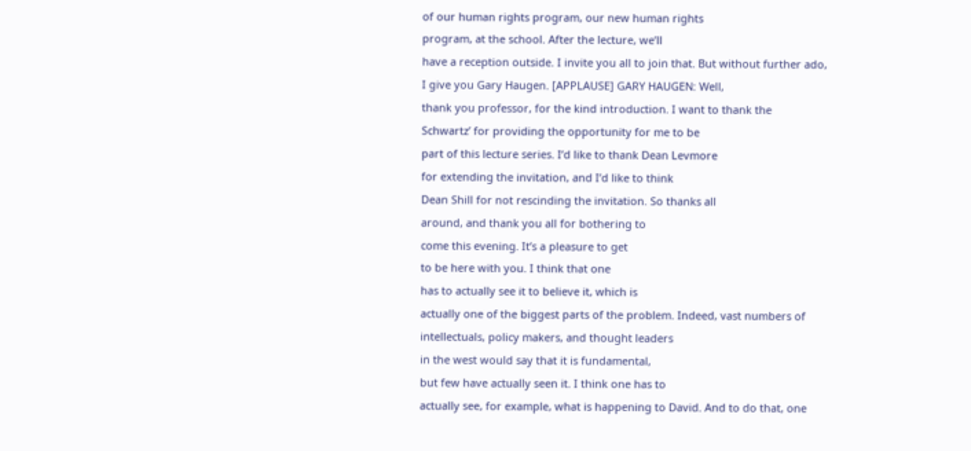of our human rights program, our new human rights
program, at the school. After the lecture, we’ll
have a reception outside. I invite you all to join that. But without further ado,
I give you Gary Haugen. [APPLAUSE] GARY HAUGEN: Well,
thank you professor, for the kind introduction. I want to thank the
Schwartz’ for providing the opportunity for me to be
part of this lecture series. I’d like to thank Dean Levmore
for extending the invitation, and I’d like to think
Dean Shill for not rescinding the invitation. So thanks all
around, and thank you all for bothering to
come this evening. It’s a pleasure to get
to be here with you. I think that one
has to actually see it to believe it, which is
actually one of the biggest parts of the problem. Indeed, vast numbers of
intellectuals, policy makers, and thought leaders
in the west would say that it is fundamental,
but few have actually seen it. I think one has to
actually see, for example, what is happening to David. And to do that, one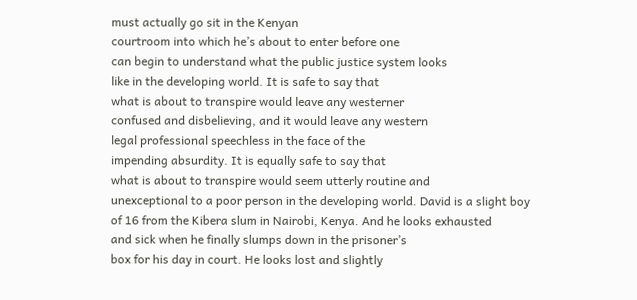must actually go sit in the Kenyan
courtroom into which he’s about to enter before one
can begin to understand what the public justice system looks
like in the developing world. It is safe to say that
what is about to transpire would leave any westerner
confused and disbelieving, and it would leave any western
legal professional speechless in the face of the
impending absurdity. It is equally safe to say that
what is about to transpire would seem utterly routine and
unexceptional to a poor person in the developing world. David is a slight boy
of 16 from the Kibera slum in Nairobi, Kenya. And he looks exhausted
and sick when he finally slumps down in the prisoner’s
box for his day in court. He looks lost and slightly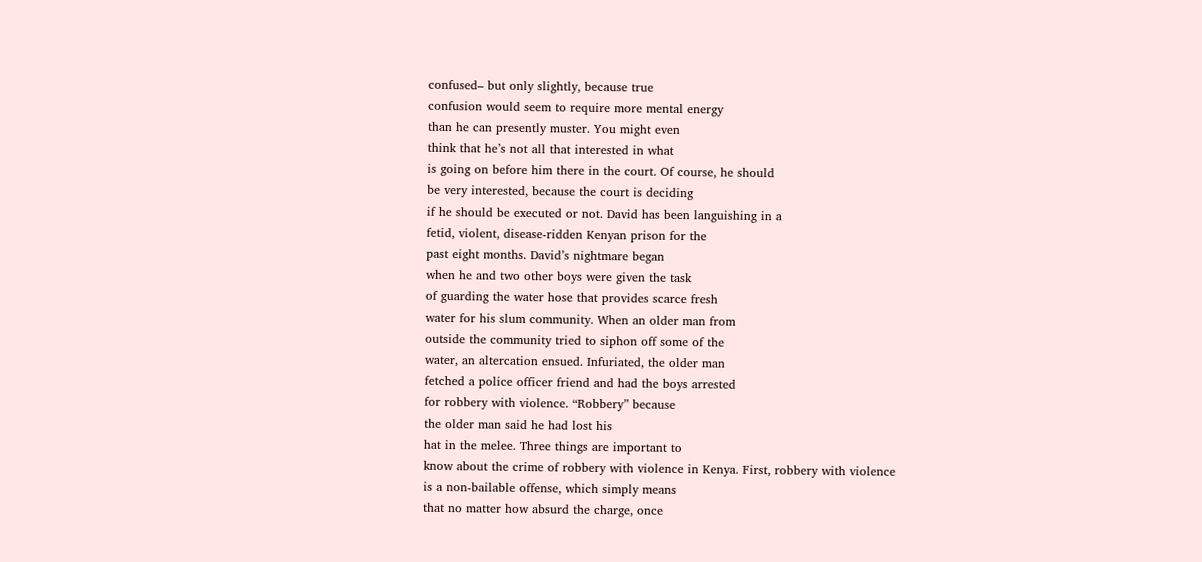confused– but only slightly, because true
confusion would seem to require more mental energy
than he can presently muster. You might even
think that he’s not all that interested in what
is going on before him there in the court. Of course, he should
be very interested, because the court is deciding
if he should be executed or not. David has been languishing in a
fetid, violent, disease-ridden Kenyan prison for the
past eight months. David’s nightmare began
when he and two other boys were given the task
of guarding the water hose that provides scarce fresh
water for his slum community. When an older man from
outside the community tried to siphon off some of the
water, an altercation ensued. Infuriated, the older man
fetched a police officer friend and had the boys arrested
for robbery with violence. “Robbery” because
the older man said he had lost his
hat in the melee. Three things are important to
know about the crime of robbery with violence in Kenya. First, robbery with violence
is a non-bailable offense, which simply means
that no matter how absurd the charge, once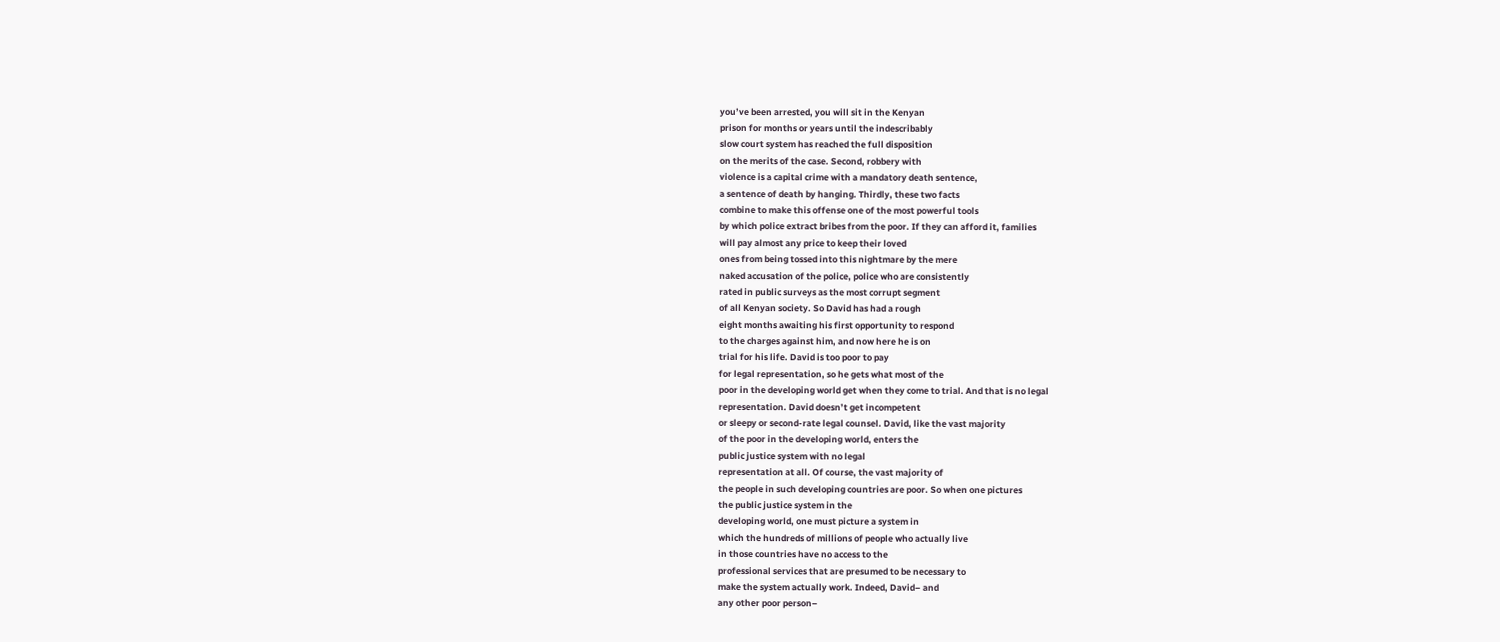you’ve been arrested, you will sit in the Kenyan
prison for months or years until the indescribably
slow court system has reached the full disposition
on the merits of the case. Second, robbery with
violence is a capital crime with a mandatory death sentence,
a sentence of death by hanging. Thirdly, these two facts
combine to make this offense one of the most powerful tools
by which police extract bribes from the poor. If they can afford it, families
will pay almost any price to keep their loved
ones from being tossed into this nightmare by the mere
naked accusation of the police, police who are consistently
rated in public surveys as the most corrupt segment
of all Kenyan society. So David has had a rough
eight months awaiting his first opportunity to respond
to the charges against him, and now here he is on
trial for his life. David is too poor to pay
for legal representation, so he gets what most of the
poor in the developing world get when they come to trial. And that is no legal
representation. David doesn’t get incompetent
or sleepy or second-rate legal counsel. David, like the vast majority
of the poor in the developing world, enters the
public justice system with no legal
representation at all. Of course, the vast majority of
the people in such developing countries are poor. So when one pictures
the public justice system in the
developing world, one must picture a system in
which the hundreds of millions of people who actually live
in those countries have no access to the
professional services that are presumed to be necessary to
make the system actually work. Indeed, David– and
any other poor person–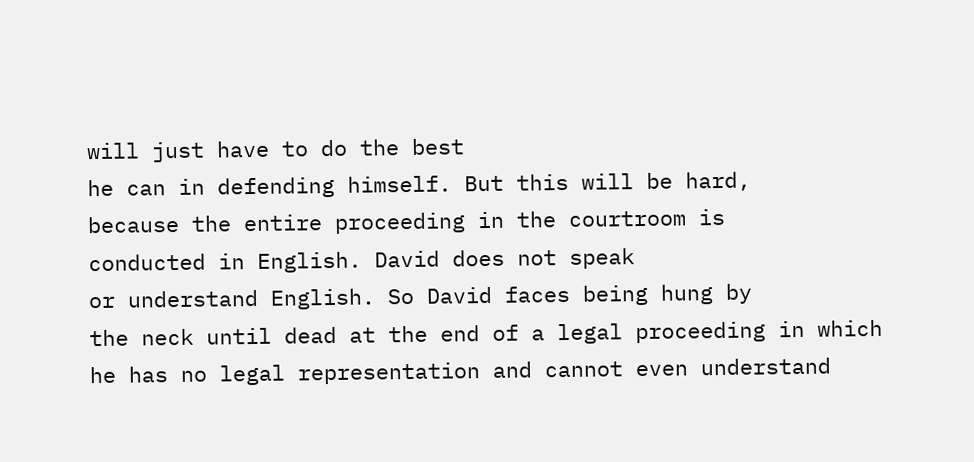will just have to do the best
he can in defending himself. But this will be hard,
because the entire proceeding in the courtroom is
conducted in English. David does not speak
or understand English. So David faces being hung by
the neck until dead at the end of a legal proceeding in which
he has no legal representation and cannot even understand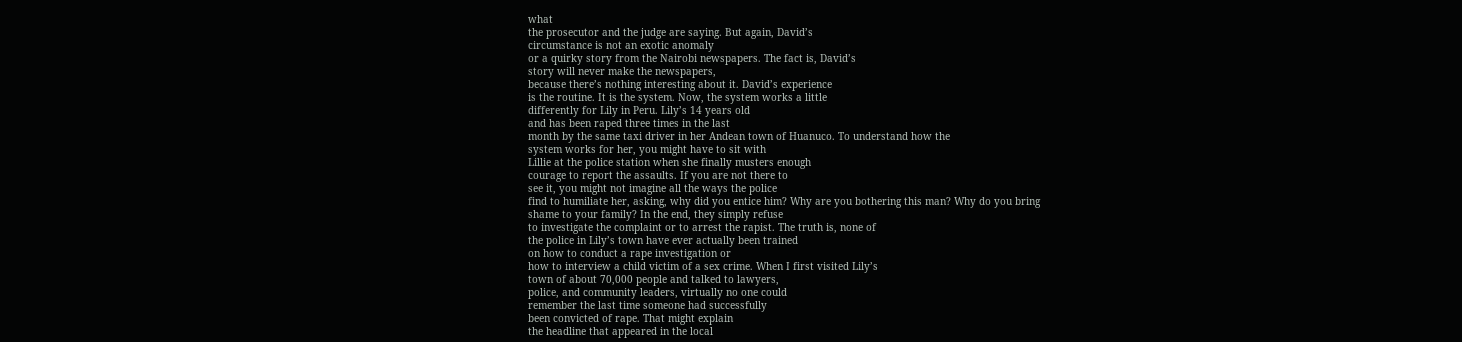what
the prosecutor and the judge are saying. But again, David’s
circumstance is not an exotic anomaly
or a quirky story from the Nairobi newspapers. The fact is, David’s
story will never make the newspapers,
because there’s nothing interesting about it. David’s experience
is the routine. It is the system. Now, the system works a little
differently for Lily in Peru. Lily’s 14 years old
and has been raped three times in the last
month by the same taxi driver in her Andean town of Huanuco. To understand how the
system works for her, you might have to sit with
Lillie at the police station when she finally musters enough
courage to report the assaults. If you are not there to
see it, you might not imagine all the ways the police
find to humiliate her, asking, why did you entice him? Why are you bothering this man? Why do you bring
shame to your family? In the end, they simply refuse
to investigate the complaint or to arrest the rapist. The truth is, none of
the police in Lily’s town have ever actually been trained
on how to conduct a rape investigation or
how to interview a child victim of a sex crime. When I first visited Lily’s
town of about 70,000 people and talked to lawyers,
police, and community leaders, virtually no one could
remember the last time someone had successfully
been convicted of rape. That might explain
the headline that appeared in the local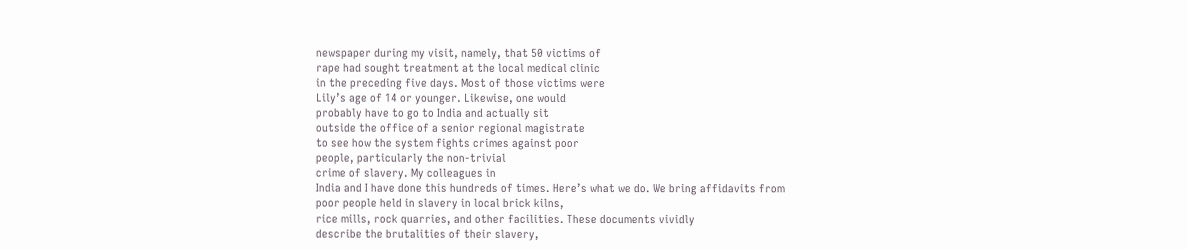newspaper during my visit, namely, that 50 victims of
rape had sought treatment at the local medical clinic
in the preceding five days. Most of those victims were
Lily’s age of 14 or younger. Likewise, one would
probably have to go to India and actually sit
outside the office of a senior regional magistrate
to see how the system fights crimes against poor
people, particularly the non-trivial
crime of slavery. My colleagues in
India and I have done this hundreds of times. Here’s what we do. We bring affidavits from
poor people held in slavery in local brick kilns,
rice mills, rock quarries, and other facilities. These documents vividly
describe the brutalities of their slavery,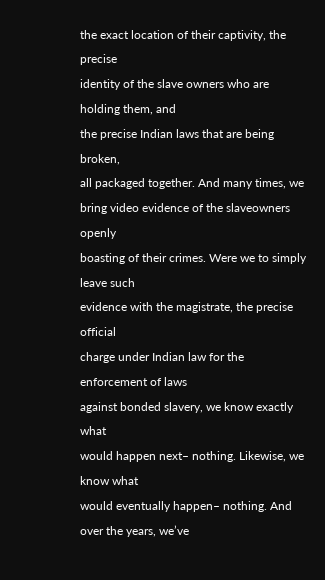the exact location of their captivity, the precise
identity of the slave owners who are holding them, and
the precise Indian laws that are being broken,
all packaged together. And many times, we
bring video evidence of the slaveowners openly
boasting of their crimes. Were we to simply leave such
evidence with the magistrate, the precise official
charge under Indian law for the enforcement of laws
against bonded slavery, we know exactly what
would happen next– nothing. Likewise, we know what
would eventually happen– nothing. And over the years, we’ve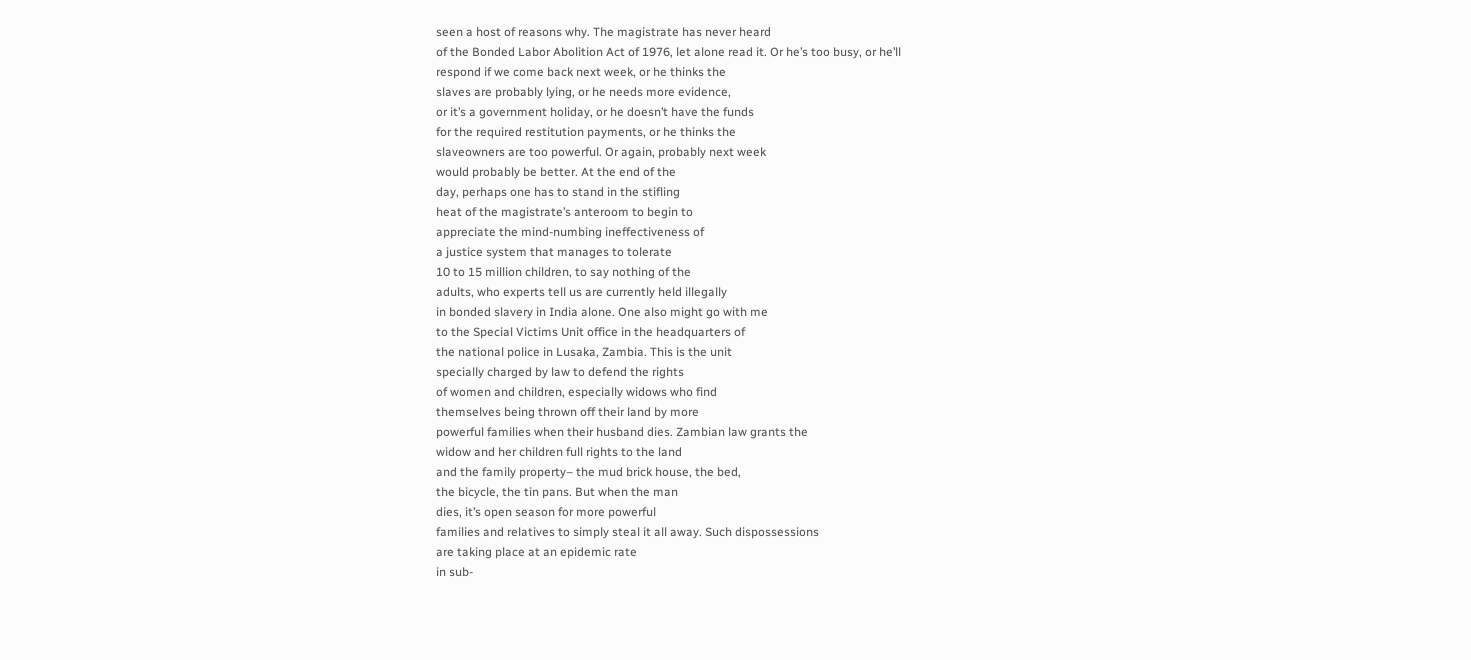seen a host of reasons why. The magistrate has never heard
of the Bonded Labor Abolition Act of 1976, let alone read it. Or he’s too busy, or he’ll
respond if we come back next week, or he thinks the
slaves are probably lying, or he needs more evidence,
or it’s a government holiday, or he doesn’t have the funds
for the required restitution payments, or he thinks the
slaveowners are too powerful. Or again, probably next week
would probably be better. At the end of the
day, perhaps one has to stand in the stifling
heat of the magistrate’s anteroom to begin to
appreciate the mind-numbing ineffectiveness of
a justice system that manages to tolerate
10 to 15 million children, to say nothing of the
adults, who experts tell us are currently held illegally
in bonded slavery in India alone. One also might go with me
to the Special Victims Unit office in the headquarters of
the national police in Lusaka, Zambia. This is the unit
specially charged by law to defend the rights
of women and children, especially widows who find
themselves being thrown off their land by more
powerful families when their husband dies. Zambian law grants the
widow and her children full rights to the land
and the family property– the mud brick house, the bed,
the bicycle, the tin pans. But when the man
dies, it’s open season for more powerful
families and relatives to simply steal it all away. Such dispossessions
are taking place at an epidemic rate
in sub-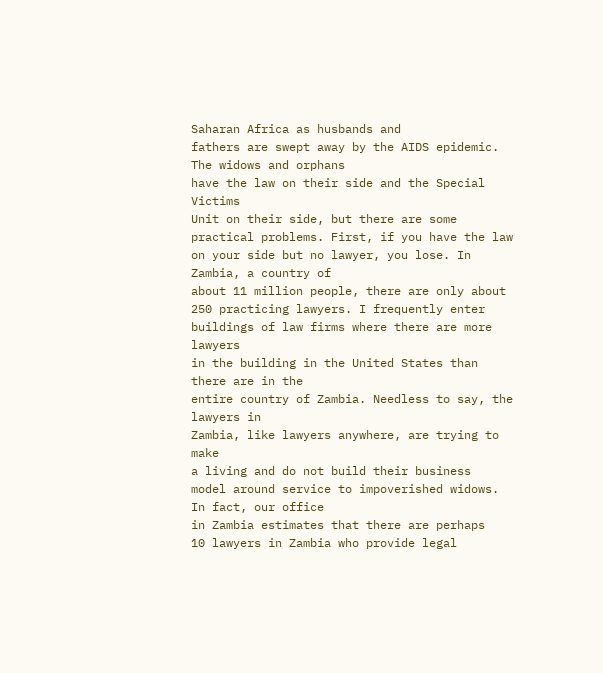Saharan Africa as husbands and
fathers are swept away by the AIDS epidemic. The widows and orphans
have the law on their side and the Special Victims
Unit on their side, but there are some
practical problems. First, if you have the law
on your side but no lawyer, you lose. In Zambia, a country of
about 11 million people, there are only about
250 practicing lawyers. I frequently enter
buildings of law firms where there are more lawyers
in the building in the United States than there are in the
entire country of Zambia. Needless to say, the lawyers in
Zambia, like lawyers anywhere, are trying to make
a living and do not build their business
model around service to impoverished widows. In fact, our office
in Zambia estimates that there are perhaps
10 lawyers in Zambia who provide legal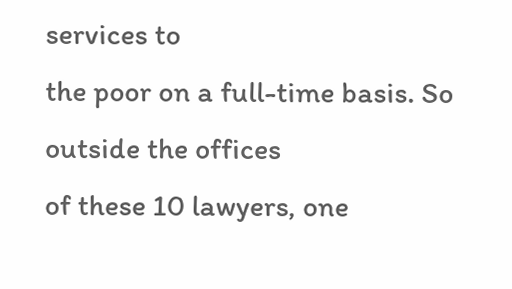services to
the poor on a full-time basis. So outside the offices
of these 10 lawyers, one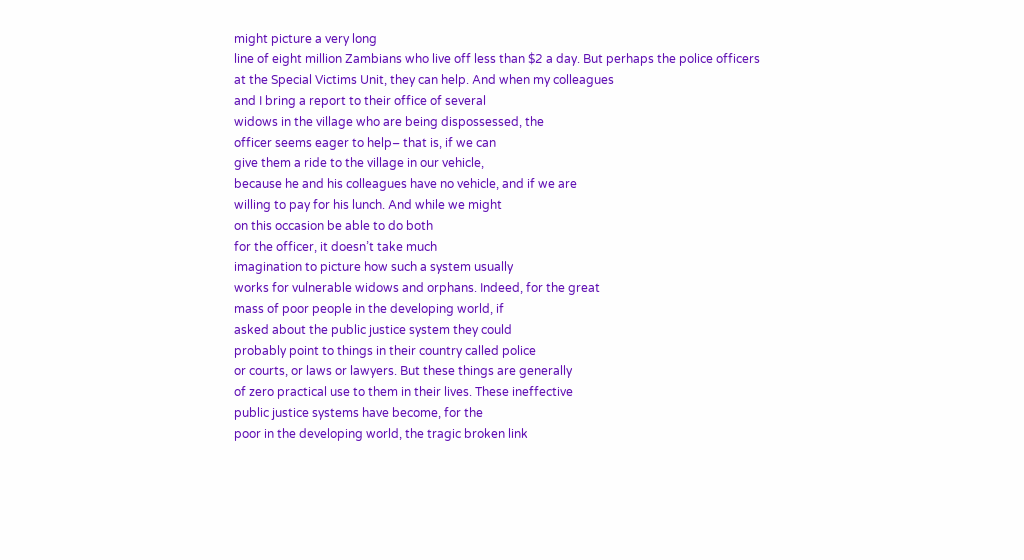might picture a very long
line of eight million Zambians who live off less than $2 a day. But perhaps the police officers
at the Special Victims Unit, they can help. And when my colleagues
and I bring a report to their office of several
widows in the village who are being dispossessed, the
officer seems eager to help– that is, if we can
give them a ride to the village in our vehicle,
because he and his colleagues have no vehicle, and if we are
willing to pay for his lunch. And while we might
on this occasion be able to do both
for the officer, it doesn’t take much
imagination to picture how such a system usually
works for vulnerable widows and orphans. Indeed, for the great
mass of poor people in the developing world, if
asked about the public justice system they could
probably point to things in their country called police
or courts, or laws or lawyers. But these things are generally
of zero practical use to them in their lives. These ineffective
public justice systems have become, for the
poor in the developing world, the tragic broken link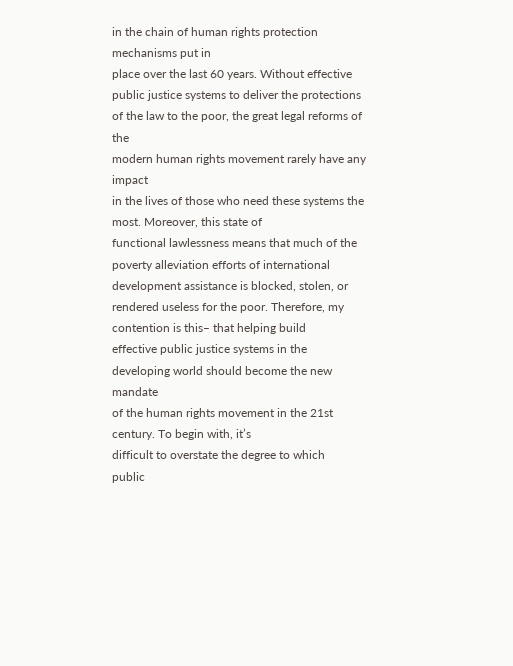in the chain of human rights protection mechanisms put in
place over the last 60 years. Without effective
public justice systems to deliver the protections
of the law to the poor, the great legal reforms of the
modern human rights movement rarely have any impact
in the lives of those who need these systems the most. Moreover, this state of
functional lawlessness means that much of the
poverty alleviation efforts of international
development assistance is blocked, stolen, or
rendered useless for the poor. Therefore, my
contention is this– that helping build
effective public justice systems in the
developing world should become the new mandate
of the human rights movement in the 21st century. To begin with, it’s
difficult to overstate the degree to which
public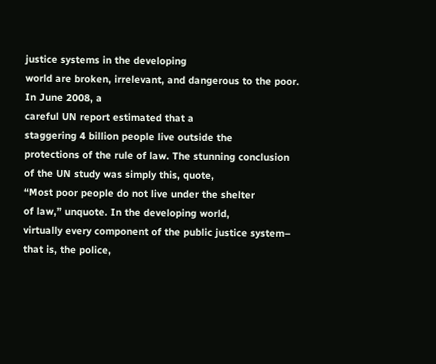justice systems in the developing
world are broken, irrelevant, and dangerous to the poor. In June 2008, a
careful UN report estimated that a
staggering 4 billion people live outside the
protections of the rule of law. The stunning conclusion
of the UN study was simply this, quote,
“Most poor people do not live under the shelter
of law,” unquote. In the developing world,
virtually every component of the public justice system– that is, the police,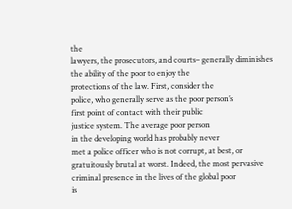the
lawyers, the prosecutors, and courts– generally diminishes
the ability of the poor to enjoy the
protections of the law. First, consider the
police, who generally serve as the poor person’s
first point of contact with their public
justice system. The average poor person
in the developing world has probably never
met a police officer who is not corrupt, at best, or
gratuitously brutal at worst. Indeed, the most pervasive
criminal presence in the lives of the global poor
is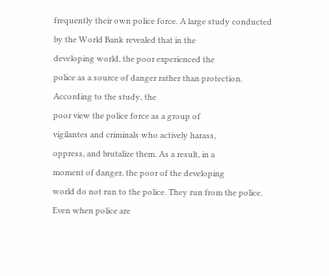frequently their own police force. A large study conducted
by the World Bank revealed that in the
developing world, the poor experienced the
police as a source of danger rather than protection. According to the study, the
poor view the police force as a group of
vigilantes and criminals who actively harass,
oppress, and brutalize them. As a result, in a
moment of danger, the poor of the developing
world do not run to the police. They run from the police. Even when police are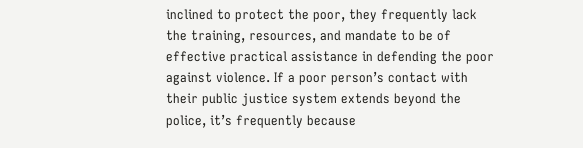inclined to protect the poor, they frequently lack
the training, resources, and mandate to be of
effective practical assistance in defending the poor
against violence. If a poor person’s contact with
their public justice system extends beyond the
police, it’s frequently because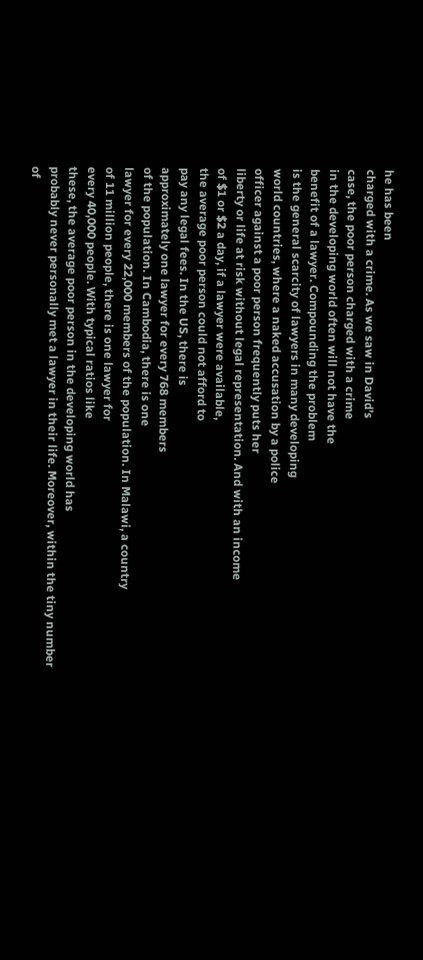he has been
charged with a crime. As we saw in David’s
case, the poor person charged with a crime
in the developing world often will not have the
benefit of a lawyer. Compounding the problem
is the general scarcity of lawyers in many developing
world countries, where a naked accusation by a police
officer against a poor person frequently puts her
liberty or life at risk without legal representation. And with an income
of $1 or $2 a day, if a lawyer were available,
the average poor person could not afford to
pay any legal fees. In the US, there is
approximately one lawyer for every 768 members
of the population. In Cambodia, there is one
lawyer for every 22,000 members of the population. In Malawi, a country
of 11 million people, there is one lawyer for
every 40,000 people. With typical ratios like
these, the average poor person in the developing world has
probably never personally met a lawyer in their life. Moreover, within the tiny number
of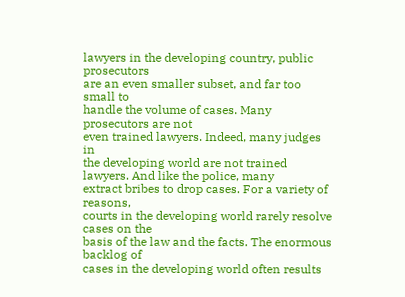lawyers in the developing country, public prosecutors
are an even smaller subset, and far too small to
handle the volume of cases. Many prosecutors are not
even trained lawyers. Indeed, many judges in
the developing world are not trained lawyers. And like the police, many
extract bribes to drop cases. For a variety of reasons,
courts in the developing world rarely resolve cases on the
basis of the law and the facts. The enormous backlog of
cases in the developing world often results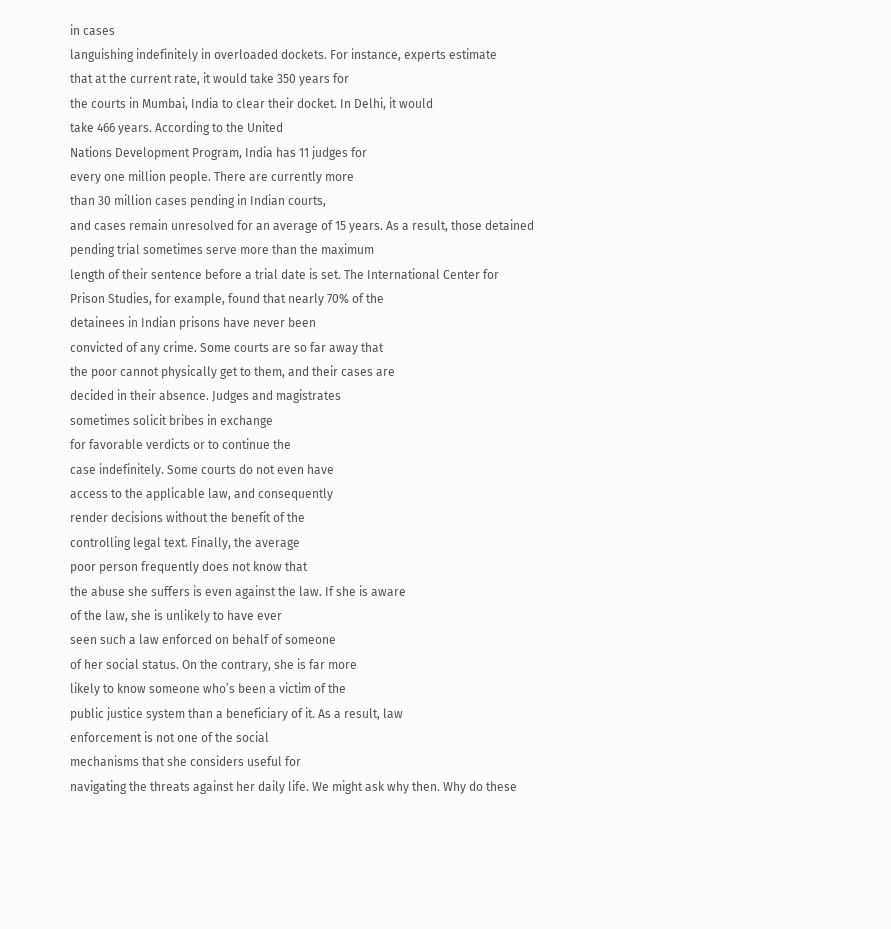in cases
languishing indefinitely in overloaded dockets. For instance, experts estimate
that at the current rate, it would take 350 years for
the courts in Mumbai, India to clear their docket. In Delhi, it would
take 466 years. According to the United
Nations Development Program, India has 11 judges for
every one million people. There are currently more
than 30 million cases pending in Indian courts,
and cases remain unresolved for an average of 15 years. As a result, those detained
pending trial sometimes serve more than the maximum
length of their sentence before a trial date is set. The International Center for
Prison Studies, for example, found that nearly 70% of the
detainees in Indian prisons have never been
convicted of any crime. Some courts are so far away that
the poor cannot physically get to them, and their cases are
decided in their absence. Judges and magistrates
sometimes solicit bribes in exchange
for favorable verdicts or to continue the
case indefinitely. Some courts do not even have
access to the applicable law, and consequently
render decisions without the benefit of the
controlling legal text. Finally, the average
poor person frequently does not know that
the abuse she suffers is even against the law. If she is aware
of the law, she is unlikely to have ever
seen such a law enforced on behalf of someone
of her social status. On the contrary, she is far more
likely to know someone who’s been a victim of the
public justice system than a beneficiary of it. As a result, law
enforcement is not one of the social
mechanisms that she considers useful for
navigating the threats against her daily life. We might ask why then. Why do these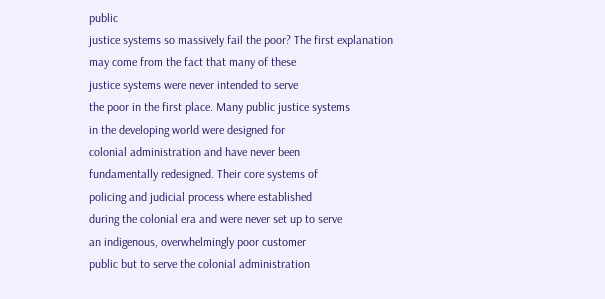public
justice systems so massively fail the poor? The first explanation
may come from the fact that many of these
justice systems were never intended to serve
the poor in the first place. Many public justice systems
in the developing world were designed for
colonial administration and have never been
fundamentally redesigned. Their core systems of
policing and judicial process where established
during the colonial era and were never set up to serve
an indigenous, overwhelmingly poor customer
public but to serve the colonial administration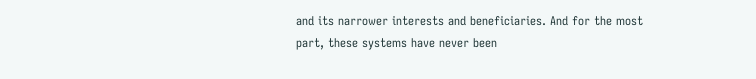and its narrower interests and beneficiaries. And for the most
part, these systems have never been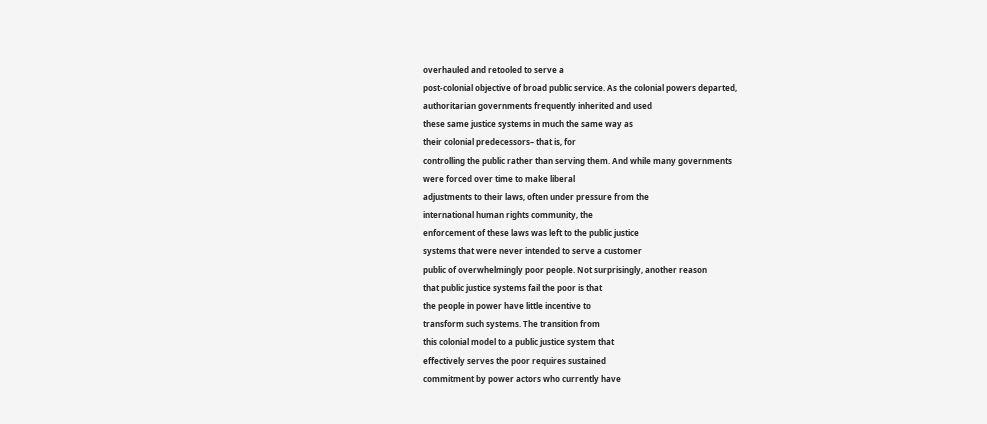overhauled and retooled to serve a
post-colonial objective of broad public service. As the colonial powers departed,
authoritarian governments frequently inherited and used
these same justice systems in much the same way as
their colonial predecessors– that is, for
controlling the public rather than serving them. And while many governments
were forced over time to make liberal
adjustments to their laws, often under pressure from the
international human rights community, the
enforcement of these laws was left to the public justice
systems that were never intended to serve a customer
public of overwhelmingly poor people. Not surprisingly, another reason
that public justice systems fail the poor is that
the people in power have little incentive to
transform such systems. The transition from
this colonial model to a public justice system that
effectively serves the poor requires sustained
commitment by power actors who currently have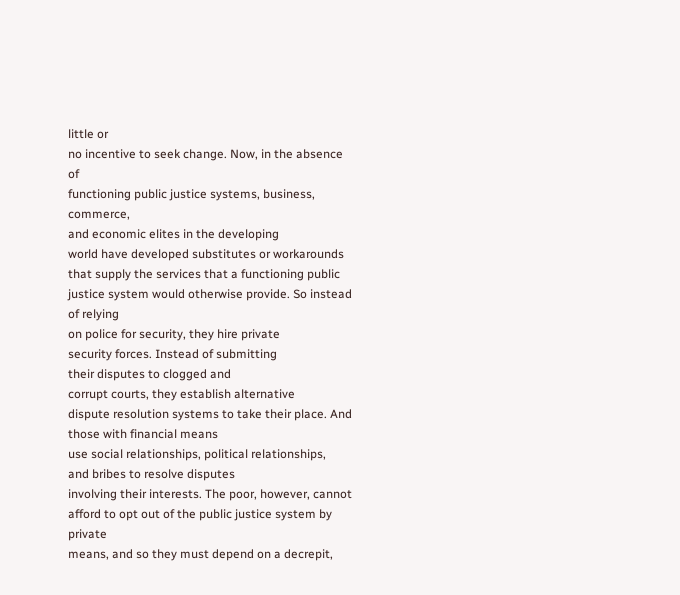little or
no incentive to seek change. Now, in the absence of
functioning public justice systems, business, commerce,
and economic elites in the developing
world have developed substitutes or workarounds
that supply the services that a functioning public
justice system would otherwise provide. So instead of relying
on police for security, they hire private
security forces. Instead of submitting
their disputes to clogged and
corrupt courts, they establish alternative
dispute resolution systems to take their place. And those with financial means
use social relationships, political relationships,
and bribes to resolve disputes
involving their interests. The poor, however, cannot
afford to opt out of the public justice system by private
means, and so they must depend on a decrepit,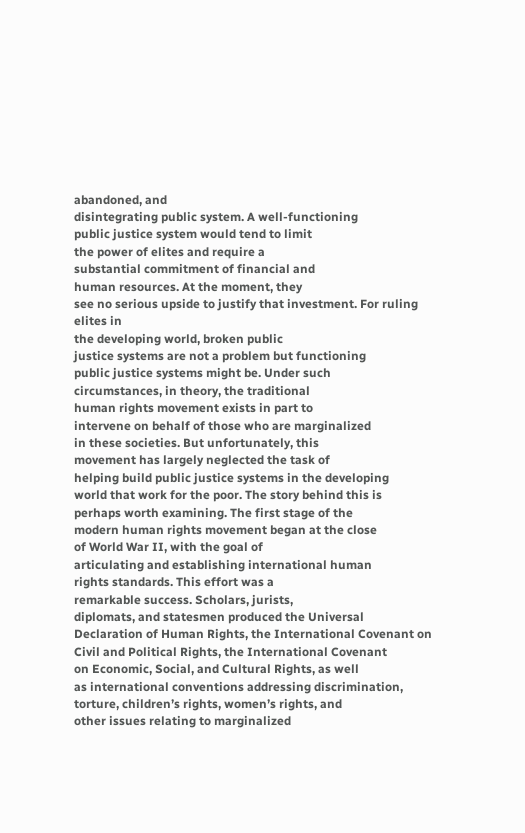abandoned, and
disintegrating public system. A well-functioning
public justice system would tend to limit
the power of elites and require a
substantial commitment of financial and
human resources. At the moment, they
see no serious upside to justify that investment. For ruling elites in
the developing world, broken public
justice systems are not a problem but functioning
public justice systems might be. Under such
circumstances, in theory, the traditional
human rights movement exists in part to
intervene on behalf of those who are marginalized
in these societies. But unfortunately, this
movement has largely neglected the task of
helping build public justice systems in the developing
world that work for the poor. The story behind this is
perhaps worth examining. The first stage of the
modern human rights movement began at the close
of World War II, with the goal of
articulating and establishing international human
rights standards. This effort was a
remarkable success. Scholars, jurists,
diplomats, and statesmen produced the Universal
Declaration of Human Rights, the International Covenant on
Civil and Political Rights, the International Covenant
on Economic, Social, and Cultural Rights, as well
as international conventions addressing discrimination,
torture, children’s rights, women’s rights, and
other issues relating to marginalized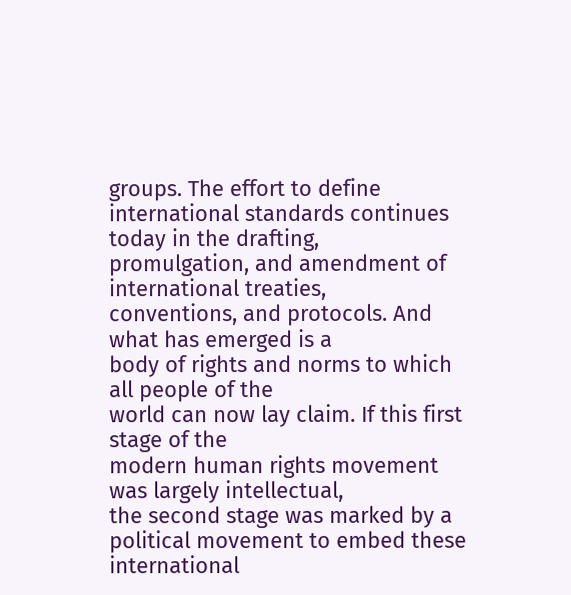groups. The effort to define
international standards continues today in the drafting,
promulgation, and amendment of international treaties,
conventions, and protocols. And what has emerged is a
body of rights and norms to which all people of the
world can now lay claim. If this first stage of the
modern human rights movement was largely intellectual,
the second stage was marked by a
political movement to embed these international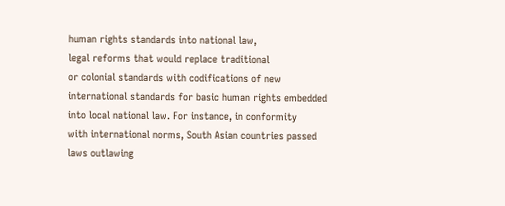human rights standards into national law,
legal reforms that would replace traditional
or colonial standards with codifications of new
international standards for basic human rights embedded
into local national law. For instance, in conformity
with international norms, South Asian countries passed
laws outlawing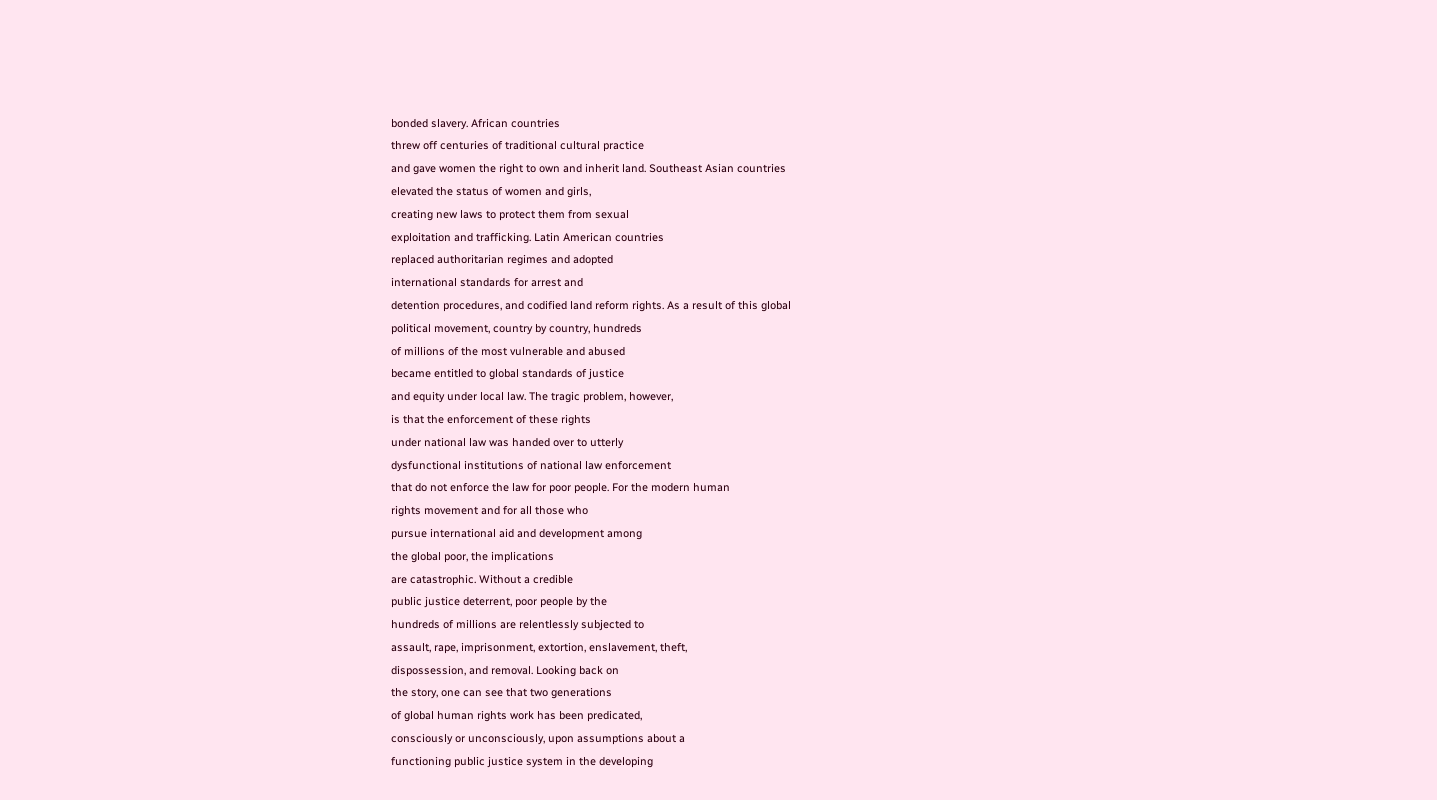bonded slavery. African countries
threw off centuries of traditional cultural practice
and gave women the right to own and inherit land. Southeast Asian countries
elevated the status of women and girls,
creating new laws to protect them from sexual
exploitation and trafficking. Latin American countries
replaced authoritarian regimes and adopted
international standards for arrest and
detention procedures, and codified land reform rights. As a result of this global
political movement, country by country, hundreds
of millions of the most vulnerable and abused
became entitled to global standards of justice
and equity under local law. The tragic problem, however,
is that the enforcement of these rights
under national law was handed over to utterly
dysfunctional institutions of national law enforcement
that do not enforce the law for poor people. For the modern human
rights movement and for all those who
pursue international aid and development among
the global poor, the implications
are catastrophic. Without a credible
public justice deterrent, poor people by the
hundreds of millions are relentlessly subjected to
assault, rape, imprisonment, extortion, enslavement, theft,
dispossession, and removal. Looking back on
the story, one can see that two generations
of global human rights work has been predicated,
consciously or unconsciously, upon assumptions about a
functioning public justice system in the developing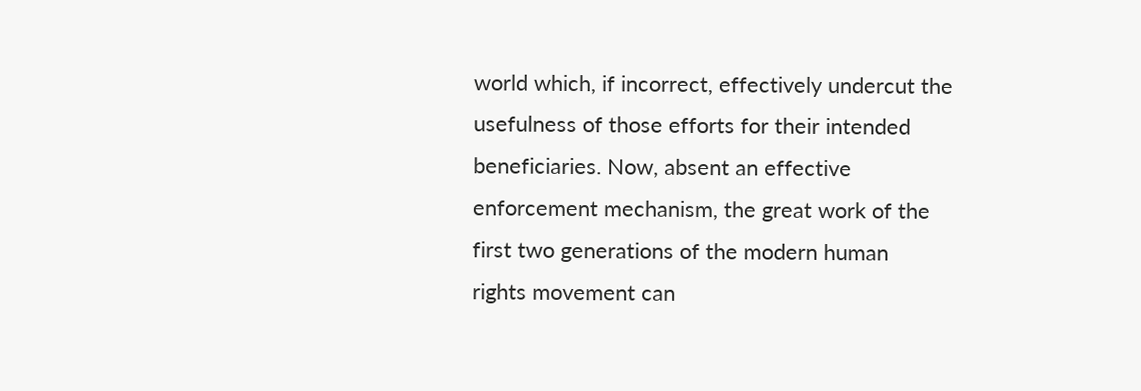world which, if incorrect, effectively undercut the
usefulness of those efforts for their intended
beneficiaries. Now, absent an effective
enforcement mechanism, the great work of the
first two generations of the modern human
rights movement can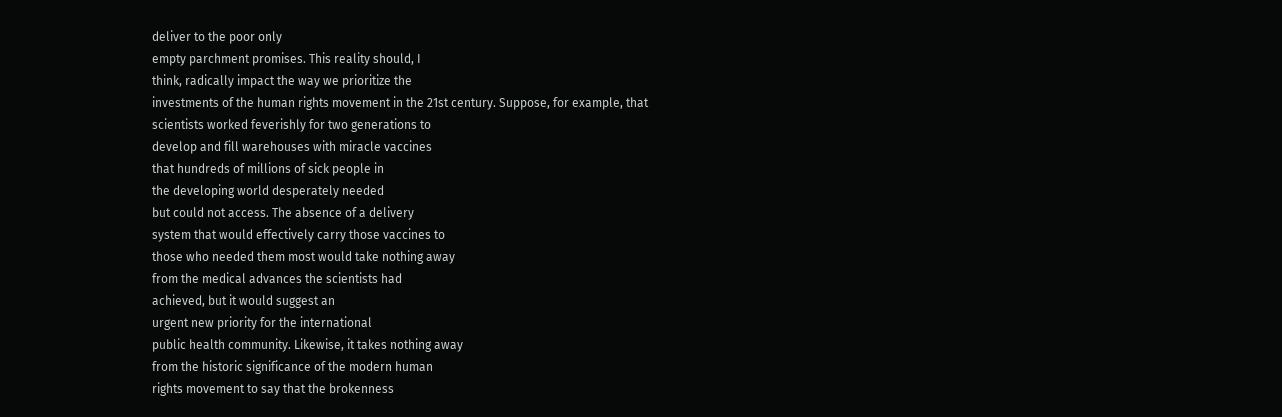deliver to the poor only
empty parchment promises. This reality should, I
think, radically impact the way we prioritize the
investments of the human rights movement in the 21st century. Suppose, for example, that
scientists worked feverishly for two generations to
develop and fill warehouses with miracle vaccines
that hundreds of millions of sick people in
the developing world desperately needed
but could not access. The absence of a delivery
system that would effectively carry those vaccines to
those who needed them most would take nothing away
from the medical advances the scientists had
achieved, but it would suggest an
urgent new priority for the international
public health community. Likewise, it takes nothing away
from the historic significance of the modern human
rights movement to say that the brokenness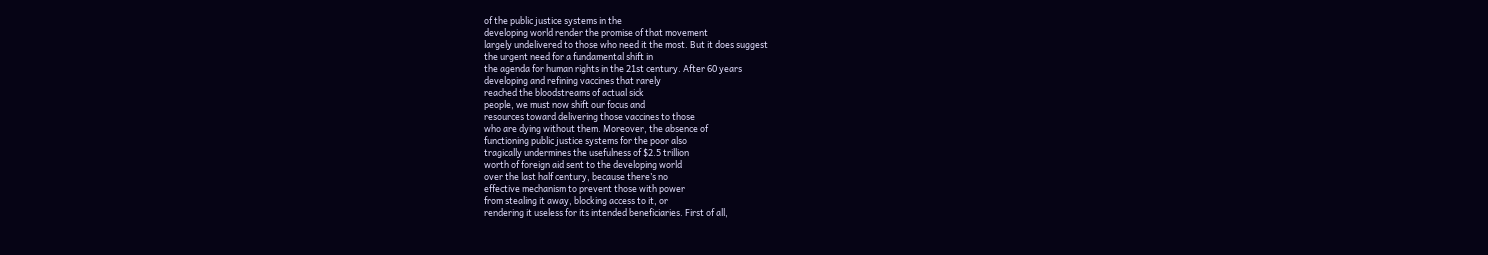of the public justice systems in the
developing world render the promise of that movement
largely undelivered to those who need it the most. But it does suggest
the urgent need for a fundamental shift in
the agenda for human rights in the 21st century. After 60 years
developing and refining vaccines that rarely
reached the bloodstreams of actual sick
people, we must now shift our focus and
resources toward delivering those vaccines to those
who are dying without them. Moreover, the absence of
functioning public justice systems for the poor also
tragically undermines the usefulness of $2.5 trillion
worth of foreign aid sent to the developing world
over the last half century, because there’s no
effective mechanism to prevent those with power
from stealing it away, blocking access to it, or
rendering it useless for its intended beneficiaries. First of all,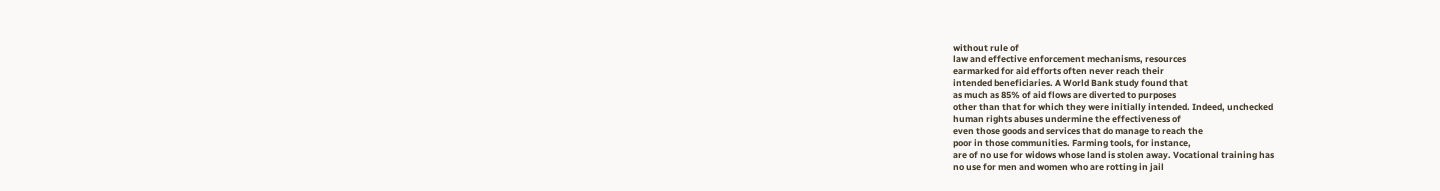without rule of
law and effective enforcement mechanisms, resources
earmarked for aid efforts often never reach their
intended beneficiaries. A World Bank study found that
as much as 85% of aid flows are diverted to purposes
other than that for which they were initially intended. Indeed, unchecked
human rights abuses undermine the effectiveness of
even those goods and services that do manage to reach the
poor in those communities. Farming tools, for instance,
are of no use for widows whose land is stolen away. Vocational training has
no use for men and women who are rotting in jail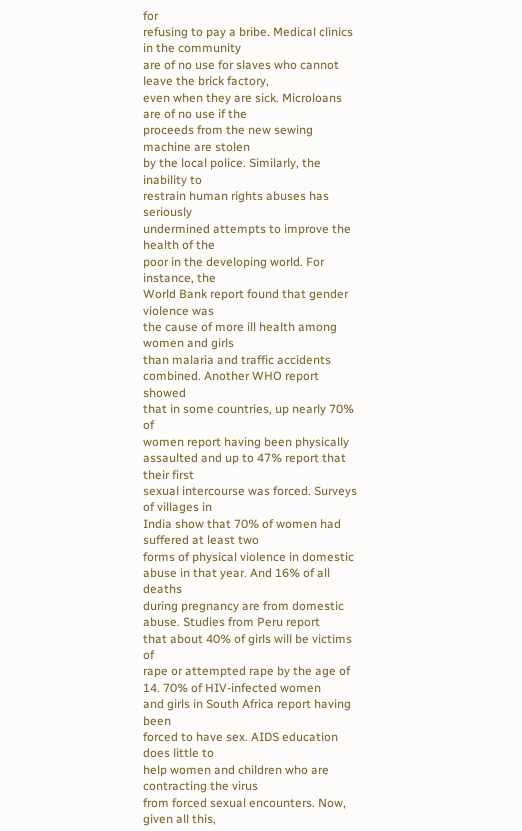for
refusing to pay a bribe. Medical clinics in the community
are of no use for slaves who cannot leave the brick factory,
even when they are sick. Microloans are of no use if the
proceeds from the new sewing machine are stolen
by the local police. Similarly, the inability to
restrain human rights abuses has seriously
undermined attempts to improve the health of the
poor in the developing world. For instance, the
World Bank report found that gender violence was
the cause of more ill health among women and girls
than malaria and traffic accidents combined. Another WHO report showed
that in some countries, up nearly 70% of
women report having been physically
assaulted and up to 47% report that their first
sexual intercourse was forced. Surveys of villages in
India show that 70% of women had suffered at least two
forms of physical violence in domestic abuse in that year. And 16% of all deaths
during pregnancy are from domestic abuse. Studies from Peru report
that about 40% of girls will be victims of
rape or attempted rape by the age of 14. 70% of HIV-infected women
and girls in South Africa report having been
forced to have sex. AIDS education does little to
help women and children who are contracting the virus
from forced sexual encounters. Now, given all this,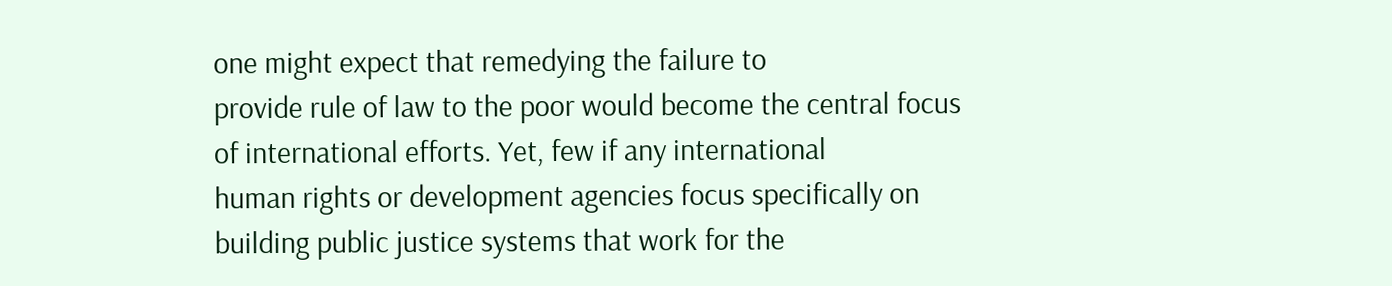one might expect that remedying the failure to
provide rule of law to the poor would become the central focus
of international efforts. Yet, few if any international
human rights or development agencies focus specifically on
building public justice systems that work for the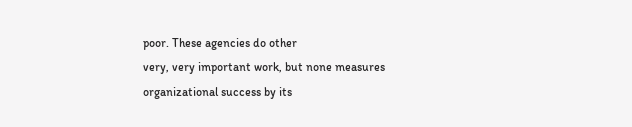poor. These agencies do other
very, very important work, but none measures
organizational success by its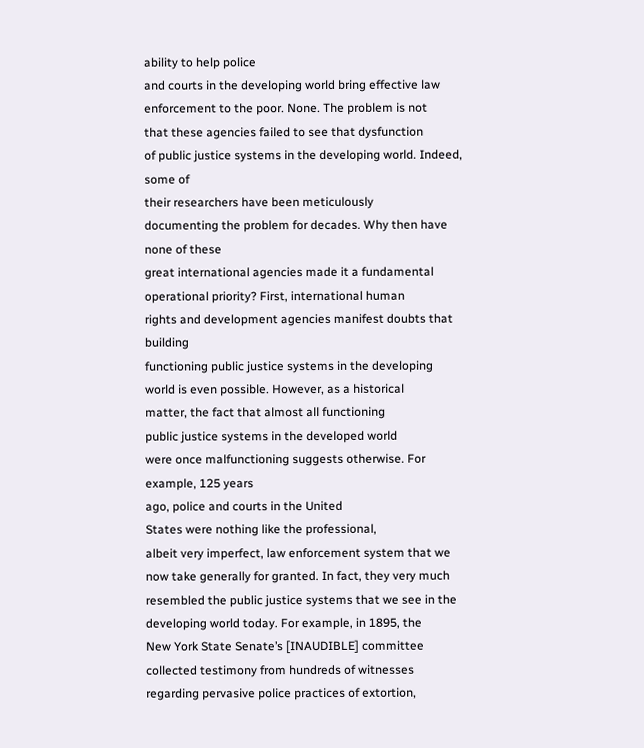ability to help police
and courts in the developing world bring effective law
enforcement to the poor. None. The problem is not
that these agencies failed to see that dysfunction
of public justice systems in the developing world. Indeed, some of
their researchers have been meticulously
documenting the problem for decades. Why then have none of these
great international agencies made it a fundamental
operational priority? First, international human
rights and development agencies manifest doubts that building
functioning public justice systems in the developing
world is even possible. However, as a historical
matter, the fact that almost all functioning
public justice systems in the developed world
were once malfunctioning suggests otherwise. For example, 125 years
ago, police and courts in the United
States were nothing like the professional,
albeit very imperfect, law enforcement system that we
now take generally for granted. In fact, they very much
resembled the public justice systems that we see in the
developing world today. For example, in 1895, the
New York State Senate’s [INAUDIBLE] committee
collected testimony from hundreds of witnesses
regarding pervasive police practices of extortion,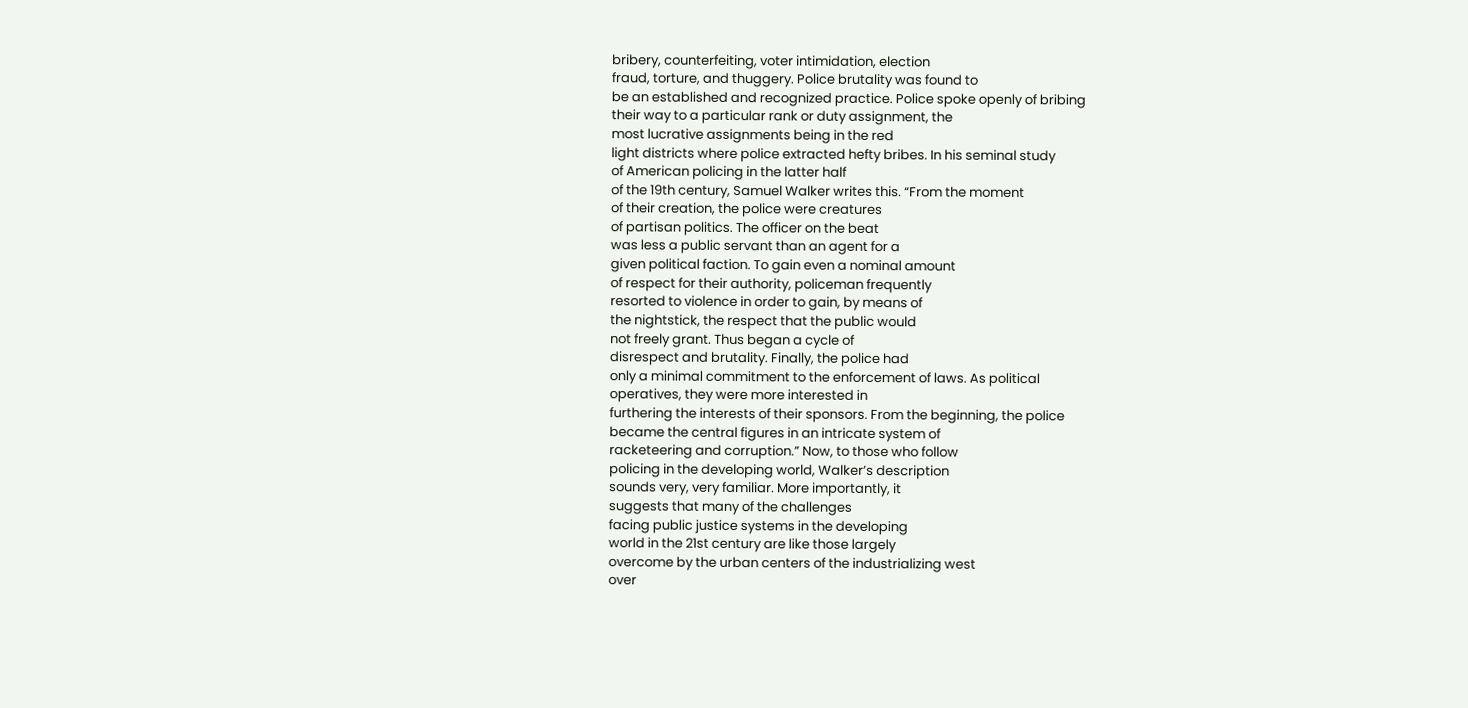bribery, counterfeiting, voter intimidation, election
fraud, torture, and thuggery. Police brutality was found to
be an established and recognized practice. Police spoke openly of bribing
their way to a particular rank or duty assignment, the
most lucrative assignments being in the red
light districts where police extracted hefty bribes. In his seminal study
of American policing in the latter half
of the 19th century, Samuel Walker writes this. “From the moment
of their creation, the police were creatures
of partisan politics. The officer on the beat
was less a public servant than an agent for a
given political faction. To gain even a nominal amount
of respect for their authority, policeman frequently
resorted to violence in order to gain, by means of
the nightstick, the respect that the public would
not freely grant. Thus began a cycle of
disrespect and brutality. Finally, the police had
only a minimal commitment to the enforcement of laws. As political
operatives, they were more interested in
furthering the interests of their sponsors. From the beginning, the police
became the central figures in an intricate system of
racketeering and corruption.” Now, to those who follow
policing in the developing world, Walker’s description
sounds very, very familiar. More importantly, it
suggests that many of the challenges
facing public justice systems in the developing
world in the 21st century are like those largely
overcome by the urban centers of the industrializing west
over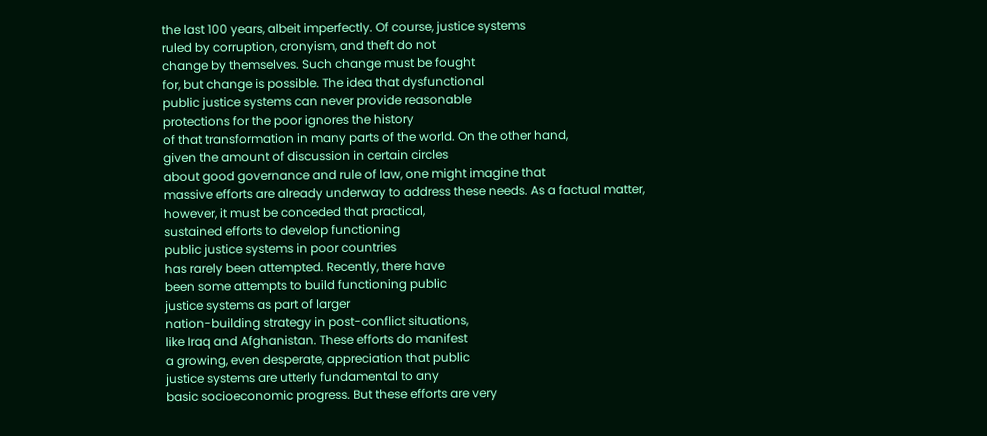the last 100 years, albeit imperfectly. Of course, justice systems
ruled by corruption, cronyism, and theft do not
change by themselves. Such change must be fought
for, but change is possible. The idea that dysfunctional
public justice systems can never provide reasonable
protections for the poor ignores the history
of that transformation in many parts of the world. On the other hand,
given the amount of discussion in certain circles
about good governance and rule of law, one might imagine that
massive efforts are already underway to address these needs. As a factual matter,
however, it must be conceded that practical,
sustained efforts to develop functioning
public justice systems in poor countries
has rarely been attempted. Recently, there have
been some attempts to build functioning public
justice systems as part of larger
nation-building strategy in post-conflict situations,
like Iraq and Afghanistan. These efforts do manifest
a growing, even desperate, appreciation that public
justice systems are utterly fundamental to any
basic socioeconomic progress. But these efforts are very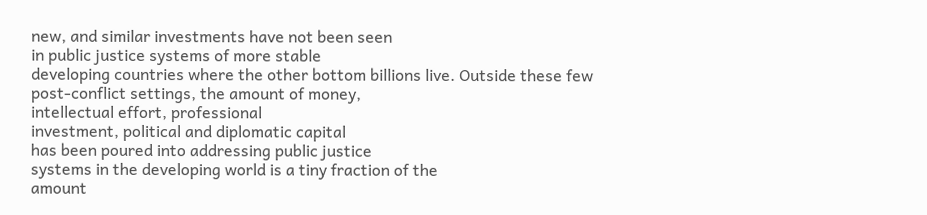new, and similar investments have not been seen
in public justice systems of more stable
developing countries where the other bottom billions live. Outside these few
post-conflict settings, the amount of money,
intellectual effort, professional
investment, political and diplomatic capital
has been poured into addressing public justice
systems in the developing world is a tiny fraction of the
amount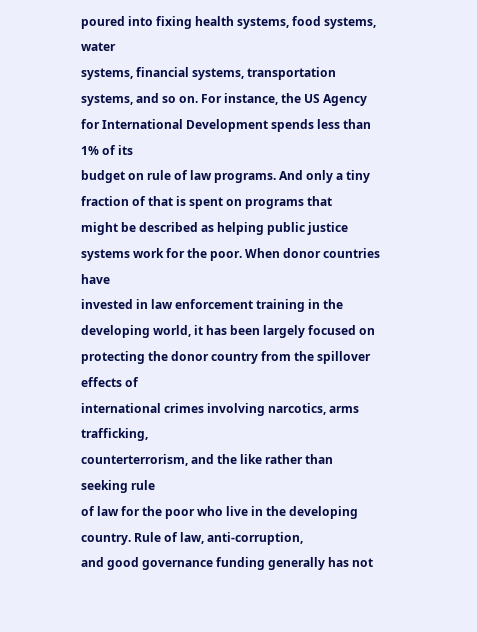poured into fixing health systems, food systems, water
systems, financial systems, transportation
systems, and so on. For instance, the US Agency
for International Development spends less than 1% of its
budget on rule of law programs. And only a tiny
fraction of that is spent on programs that
might be described as helping public justice
systems work for the poor. When donor countries have
invested in law enforcement training in the
developing world, it has been largely focused on
protecting the donor country from the spillover effects of
international crimes involving narcotics, arms trafficking,
counterterrorism, and the like rather than seeking rule
of law for the poor who live in the developing country. Rule of law, anti-corruption,
and good governance funding generally has not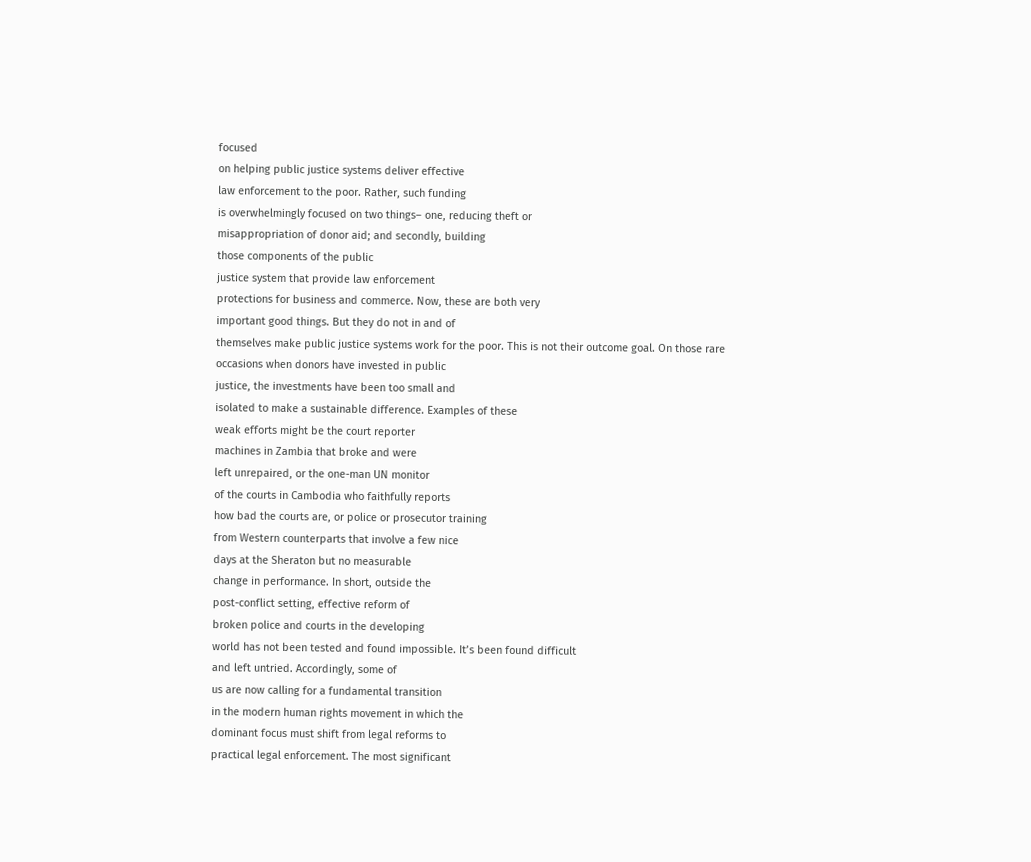focused
on helping public justice systems deliver effective
law enforcement to the poor. Rather, such funding
is overwhelmingly focused on two things– one, reducing theft or
misappropriation of donor aid; and secondly, building
those components of the public
justice system that provide law enforcement
protections for business and commerce. Now, these are both very
important good things. But they do not in and of
themselves make public justice systems work for the poor. This is not their outcome goal. On those rare
occasions when donors have invested in public
justice, the investments have been too small and
isolated to make a sustainable difference. Examples of these
weak efforts might be the court reporter
machines in Zambia that broke and were
left unrepaired, or the one-man UN monitor
of the courts in Cambodia who faithfully reports
how bad the courts are, or police or prosecutor training
from Western counterparts that involve a few nice
days at the Sheraton but no measurable
change in performance. In short, outside the
post-conflict setting, effective reform of
broken police and courts in the developing
world has not been tested and found impossible. It’s been found difficult
and left untried. Accordingly, some of
us are now calling for a fundamental transition
in the modern human rights movement in which the
dominant focus must shift from legal reforms to
practical legal enforcement. The most significant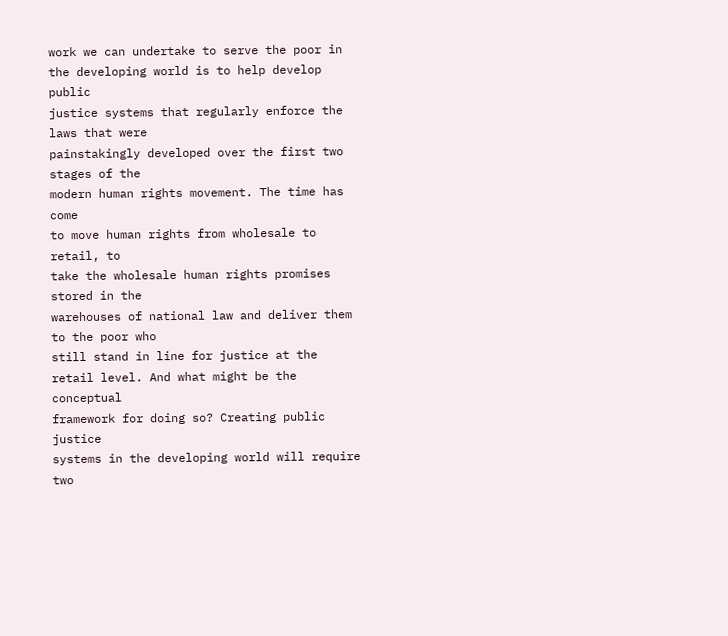work we can undertake to serve the poor in
the developing world is to help develop public
justice systems that regularly enforce the laws that were
painstakingly developed over the first two stages of the
modern human rights movement. The time has come
to move human rights from wholesale to retail, to
take the wholesale human rights promises stored in the
warehouses of national law and deliver them to the poor who
still stand in line for justice at the retail level. And what might be the conceptual
framework for doing so? Creating public justice
systems in the developing world will require two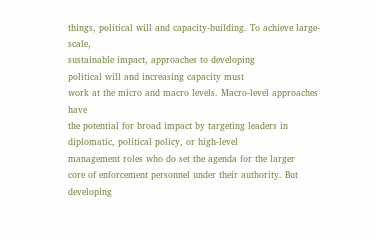things, political will and capacity-building. To achieve large-scale,
sustainable impact, approaches to developing
political will and increasing capacity must
work at the micro and macro levels. Macro-level approaches have
the potential for broad impact by targeting leaders in
diplomatic, political policy, or high-level
management roles who do set the agenda for the larger
core of enforcement personnel under their authority. But developing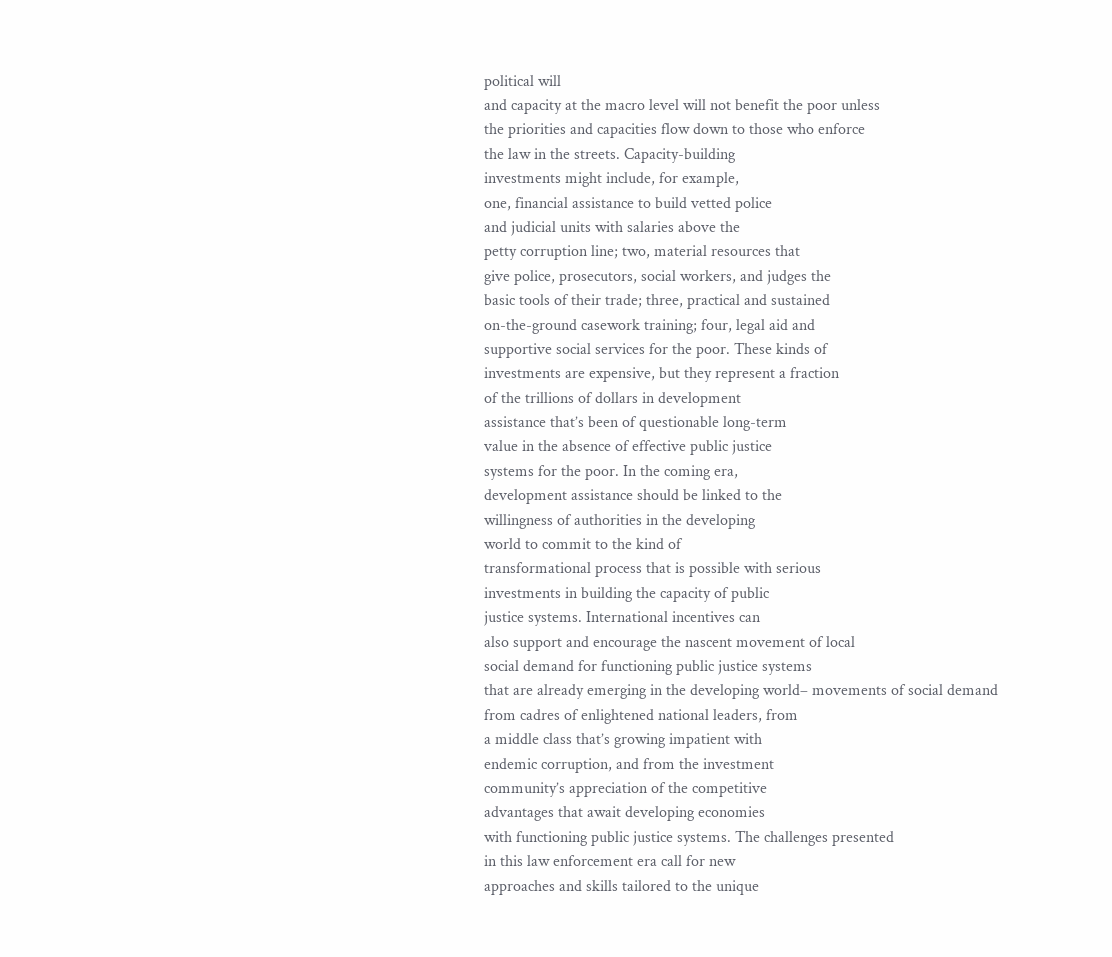political will
and capacity at the macro level will not benefit the poor unless
the priorities and capacities flow down to those who enforce
the law in the streets. Capacity-building
investments might include, for example,
one, financial assistance to build vetted police
and judicial units with salaries above the
petty corruption line; two, material resources that
give police, prosecutors, social workers, and judges the
basic tools of their trade; three, practical and sustained
on-the-ground casework training; four, legal aid and
supportive social services for the poor. These kinds of
investments are expensive, but they represent a fraction
of the trillions of dollars in development
assistance that’s been of questionable long-term
value in the absence of effective public justice
systems for the poor. In the coming era,
development assistance should be linked to the
willingness of authorities in the developing
world to commit to the kind of
transformational process that is possible with serious
investments in building the capacity of public
justice systems. International incentives can
also support and encourage the nascent movement of local
social demand for functioning public justice systems
that are already emerging in the developing world– movements of social demand
from cadres of enlightened national leaders, from
a middle class that’s growing impatient with
endemic corruption, and from the investment
community’s appreciation of the competitive
advantages that await developing economies
with functioning public justice systems. The challenges presented
in this law enforcement era call for new
approaches and skills tailored to the unique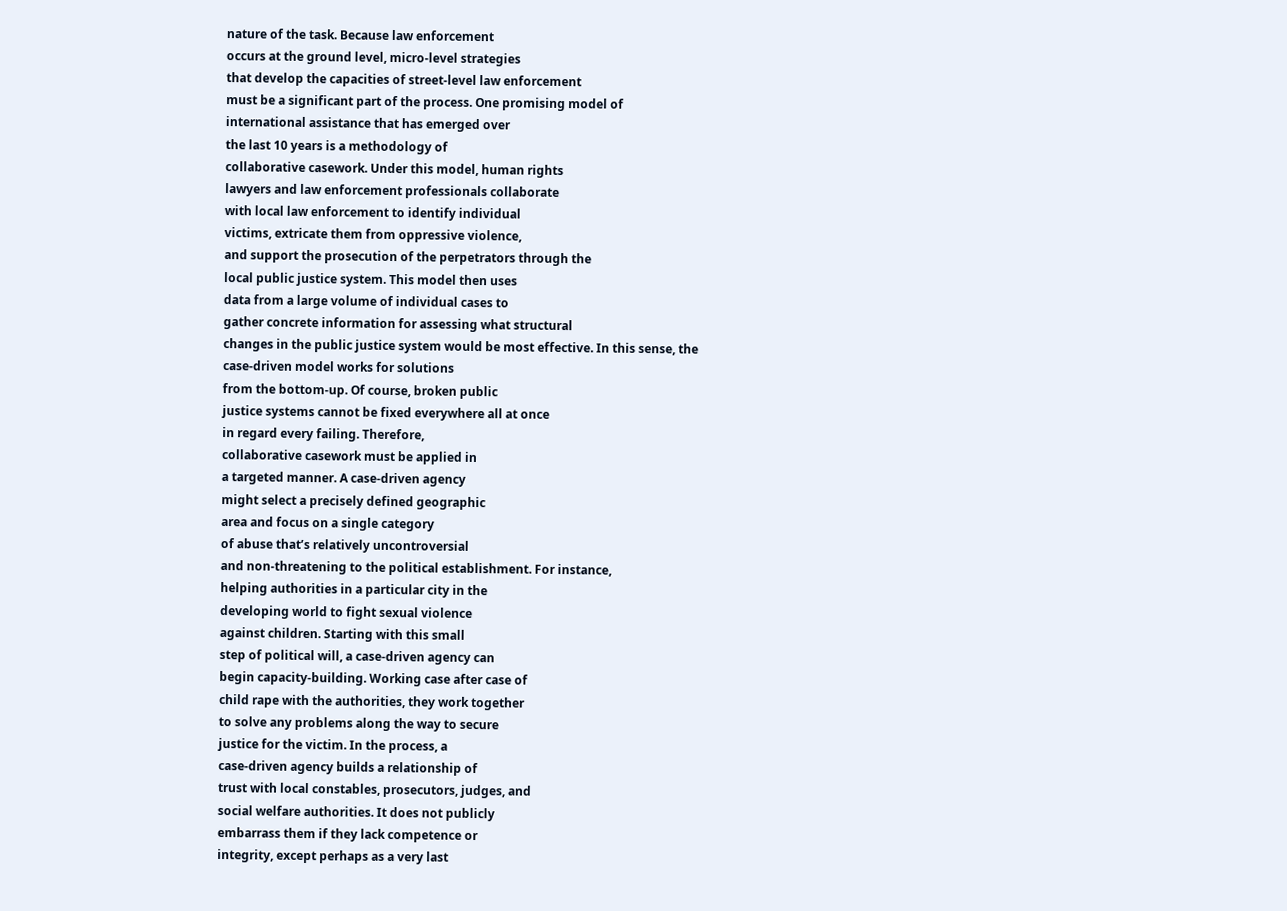nature of the task. Because law enforcement
occurs at the ground level, micro-level strategies
that develop the capacities of street-level law enforcement
must be a significant part of the process. One promising model of
international assistance that has emerged over
the last 10 years is a methodology of
collaborative casework. Under this model, human rights
lawyers and law enforcement professionals collaborate
with local law enforcement to identify individual
victims, extricate them from oppressive violence,
and support the prosecution of the perpetrators through the
local public justice system. This model then uses
data from a large volume of individual cases to
gather concrete information for assessing what structural
changes in the public justice system would be most effective. In this sense, the
case-driven model works for solutions
from the bottom-up. Of course, broken public
justice systems cannot be fixed everywhere all at once
in regard every failing. Therefore,
collaborative casework must be applied in
a targeted manner. A case-driven agency
might select a precisely defined geographic
area and focus on a single category
of abuse that’s relatively uncontroversial
and non-threatening to the political establishment. For instance,
helping authorities in a particular city in the
developing world to fight sexual violence
against children. Starting with this small
step of political will, a case-driven agency can
begin capacity-building. Working case after case of
child rape with the authorities, they work together
to solve any problems along the way to secure
justice for the victim. In the process, a
case-driven agency builds a relationship of
trust with local constables, prosecutors, judges, and
social welfare authorities. It does not publicly
embarrass them if they lack competence or
integrity, except perhaps as a very last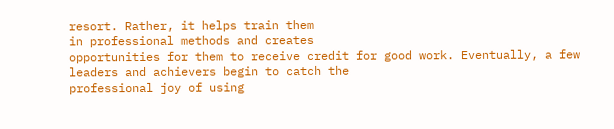resort. Rather, it helps train them
in professional methods and creates
opportunities for them to receive credit for good work. Eventually, a few
leaders and achievers begin to catch the
professional joy of using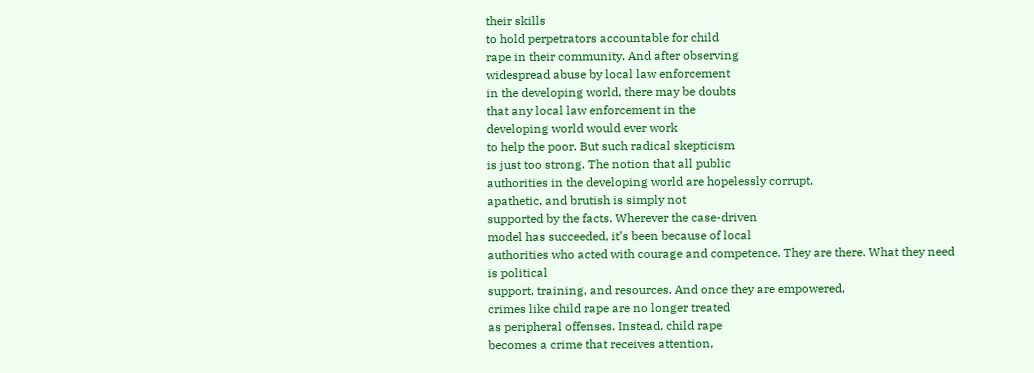their skills
to hold perpetrators accountable for child
rape in their community. And after observing
widespread abuse by local law enforcement
in the developing world, there may be doubts
that any local law enforcement in the
developing world would ever work
to help the poor. But such radical skepticism
is just too strong. The notion that all public
authorities in the developing world are hopelessly corrupt,
apathetic, and brutish is simply not
supported by the facts. Wherever the case-driven
model has succeeded, it’s been because of local
authorities who acted with courage and competence. They are there. What they need is political
support, training, and resources. And once they are empowered,
crimes like child rape are no longer treated
as peripheral offenses. Instead, child rape
becomes a crime that receives attention,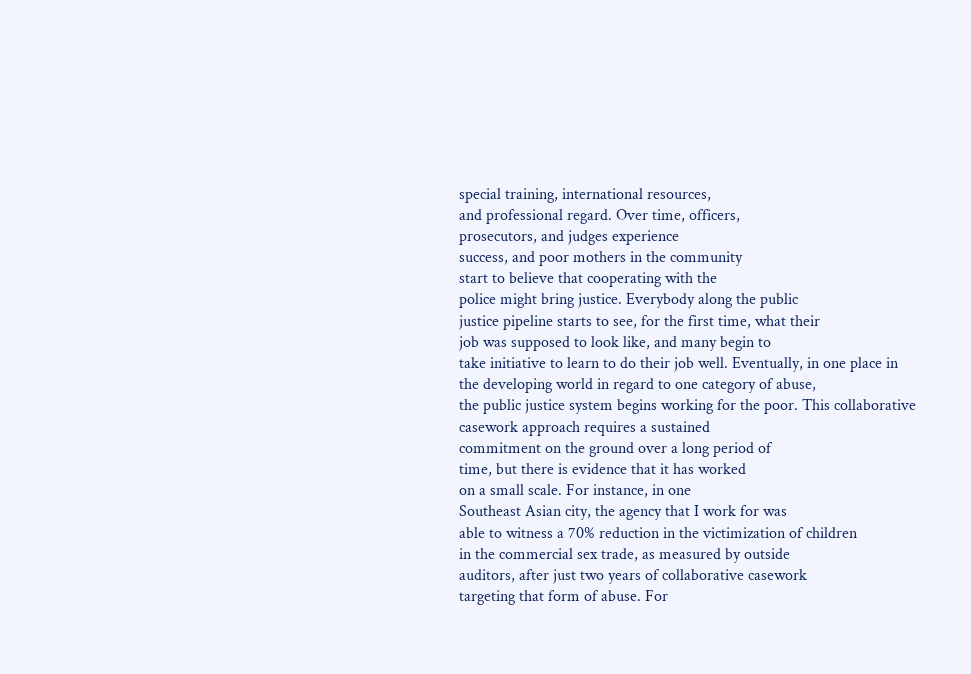special training, international resources,
and professional regard. Over time, officers,
prosecutors, and judges experience
success, and poor mothers in the community
start to believe that cooperating with the
police might bring justice. Everybody along the public
justice pipeline starts to see, for the first time, what their
job was supposed to look like, and many begin to
take initiative to learn to do their job well. Eventually, in one place in
the developing world in regard to one category of abuse,
the public justice system begins working for the poor. This collaborative
casework approach requires a sustained
commitment on the ground over a long period of
time, but there is evidence that it has worked
on a small scale. For instance, in one
Southeast Asian city, the agency that I work for was
able to witness a 70% reduction in the victimization of children
in the commercial sex trade, as measured by outside
auditors, after just two years of collaborative casework
targeting that form of abuse. For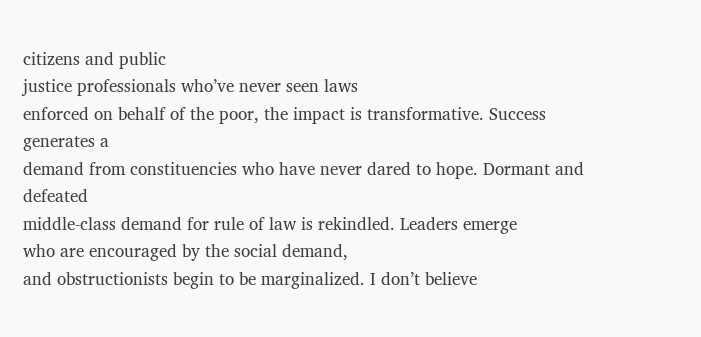citizens and public
justice professionals who’ve never seen laws
enforced on behalf of the poor, the impact is transformative. Success generates a
demand from constituencies who have never dared to hope. Dormant and defeated
middle-class demand for rule of law is rekindled. Leaders emerge
who are encouraged by the social demand,
and obstructionists begin to be marginalized. I don’t believe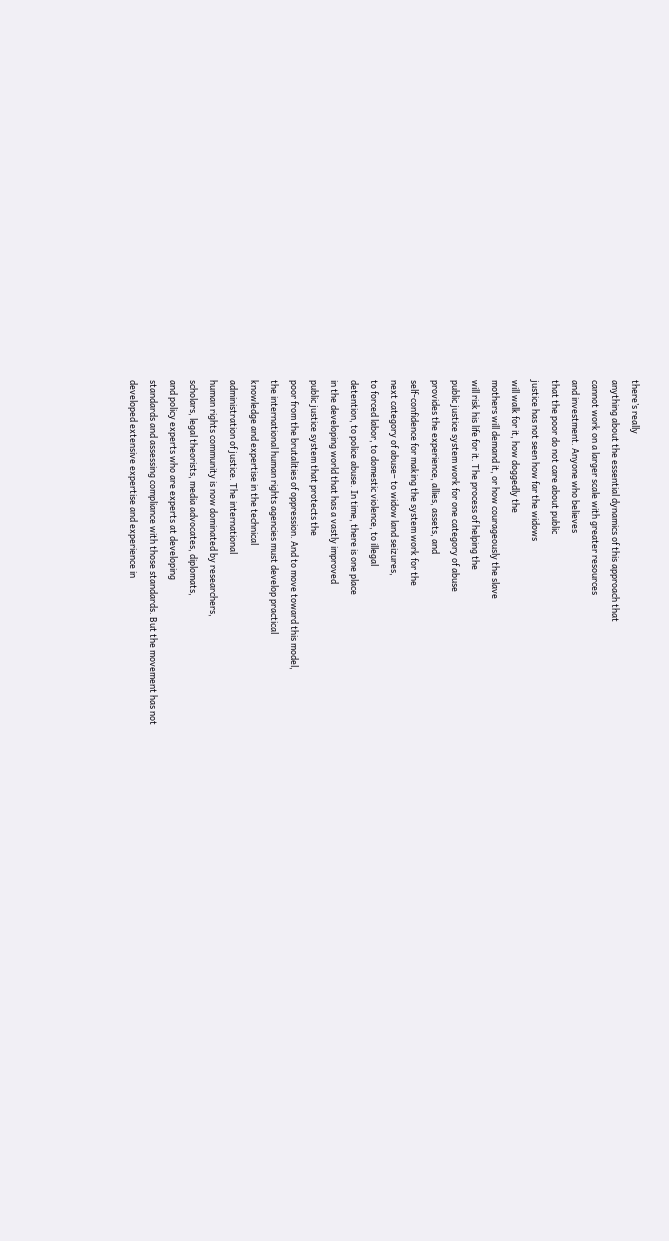there’s really
anything about the essential dynamics of this approach that
cannot work on a larger scale with greater resources
and investment. Anyone who believes
that the poor do not care about public
justice has not seen how far the widows
will walk for it, how doggedly the
mothers will demand it, or how courageously the slave
will risk his life for it. The process of helping the
public justice system work for one category of abuse
provides the experience, allies, assets, and
self-confidence for making the system work for the
next category of abuse– to widow land seizures,
to forced labor, to domestic violence, to illegal
detention, to police abuse. In time, there is one place
in the developing world that has a vastly improved
public justice system that protects the
poor from the brutalities of oppression. And to move toward this model,
the international human rights agencies must develop practical
knowledge and expertise in the technical
administration of justice. The international
human rights community is now dominated by researchers,
scholars, legal theorists, media advocates, diplomats,
and policy experts who are experts at developing
standards and assessing compliance with those standards. But the movement has not
developed extensive expertise and experience in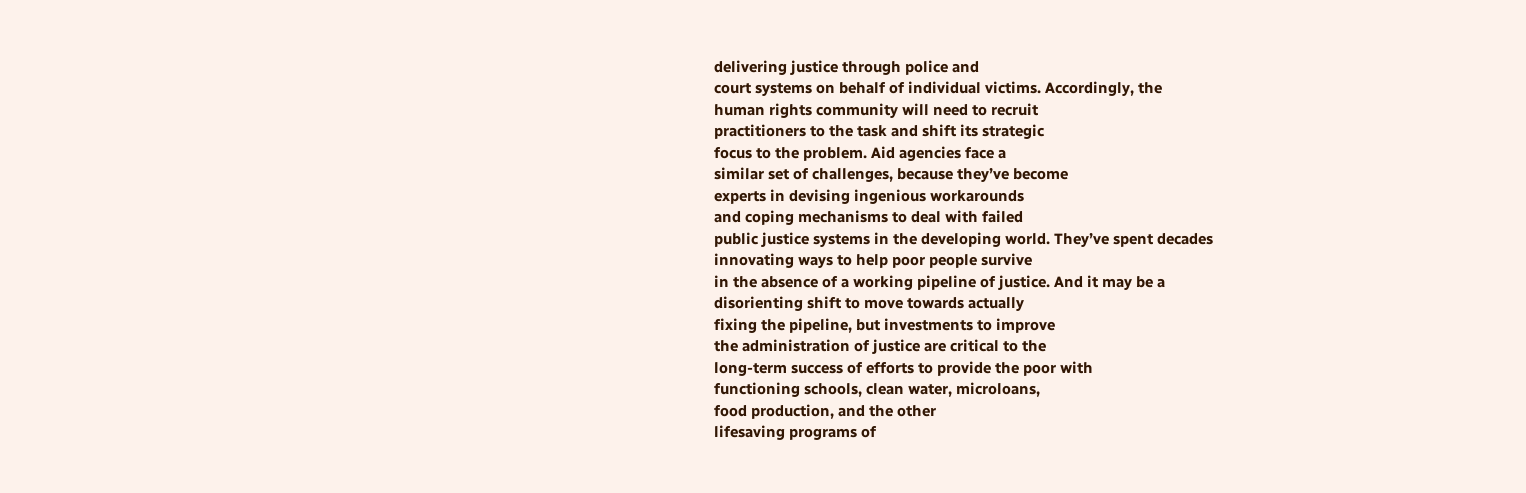delivering justice through police and
court systems on behalf of individual victims. Accordingly, the
human rights community will need to recruit
practitioners to the task and shift its strategic
focus to the problem. Aid agencies face a
similar set of challenges, because they’ve become
experts in devising ingenious workarounds
and coping mechanisms to deal with failed
public justice systems in the developing world. They’ve spent decades
innovating ways to help poor people survive
in the absence of a working pipeline of justice. And it may be a
disorienting shift to move towards actually
fixing the pipeline, but investments to improve
the administration of justice are critical to the
long-term success of efforts to provide the poor with
functioning schools, clean water, microloans,
food production, and the other
lifesaving programs of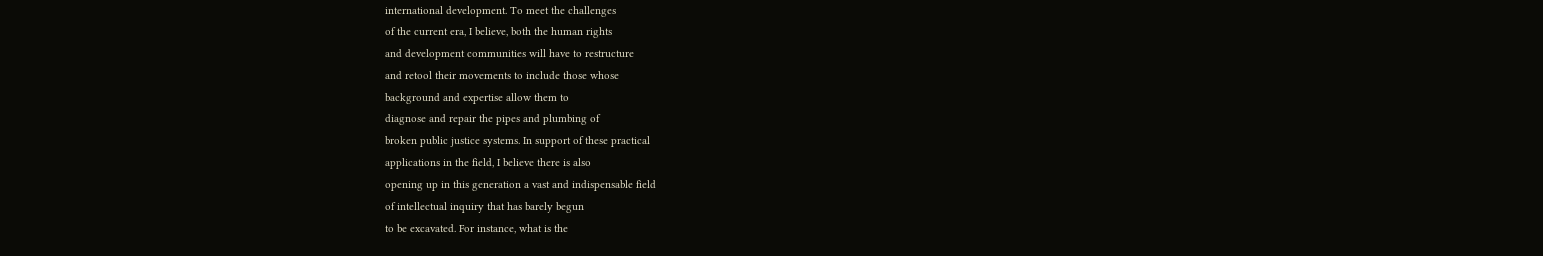international development. To meet the challenges
of the current era, I believe, both the human rights
and development communities will have to restructure
and retool their movements to include those whose
background and expertise allow them to
diagnose and repair the pipes and plumbing of
broken public justice systems. In support of these practical
applications in the field, I believe there is also
opening up in this generation a vast and indispensable field
of intellectual inquiry that has barely begun
to be excavated. For instance, what is the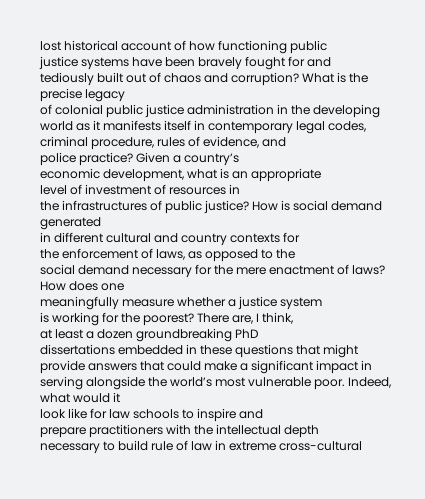lost historical account of how functioning public
justice systems have been bravely fought for and
tediously built out of chaos and corruption? What is the precise legacy
of colonial public justice administration in the developing
world as it manifests itself in contemporary legal codes,
criminal procedure, rules of evidence, and
police practice? Given a country’s
economic development, what is an appropriate
level of investment of resources in
the infrastructures of public justice? How is social demand generated
in different cultural and country contexts for
the enforcement of laws, as opposed to the
social demand necessary for the mere enactment of laws? How does one
meaningfully measure whether a justice system
is working for the poorest? There are, I think,
at least a dozen groundbreaking PhD
dissertations embedded in these questions that might
provide answers that could make a significant impact in
serving alongside the world’s most vulnerable poor. Indeed, what would it
look like for law schools to inspire and
prepare practitioners with the intellectual depth
necessary to build rule of law in extreme cross-cultural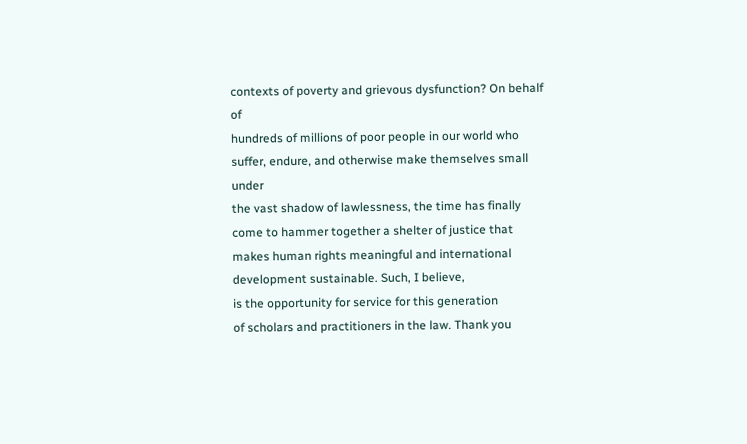contexts of poverty and grievous dysfunction? On behalf of
hundreds of millions of poor people in our world who
suffer, endure, and otherwise make themselves small under
the vast shadow of lawlessness, the time has finally
come to hammer together a shelter of justice that
makes human rights meaningful and international
development sustainable. Such, I believe,
is the opportunity for service for this generation
of scholars and practitioners in the law. Thank you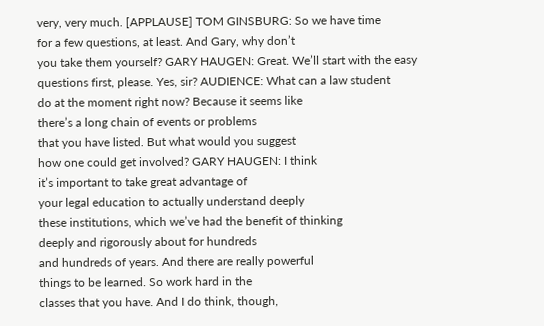very, very much. [APPLAUSE] TOM GINSBURG: So we have time
for a few questions, at least. And Gary, why don’t
you take them yourself? GARY HAUGEN: Great. We’ll start with the easy
questions first, please. Yes, sir? AUDIENCE: What can a law student
do at the moment right now? Because it seems like
there’s a long chain of events or problems
that you have listed. But what would you suggest
how one could get involved? GARY HAUGEN: I think
it’s important to take great advantage of
your legal education to actually understand deeply
these institutions, which we’ve had the benefit of thinking
deeply and rigorously about for hundreds
and hundreds of years. And there are really powerful
things to be learned. So work hard in the
classes that you have. And I do think, though,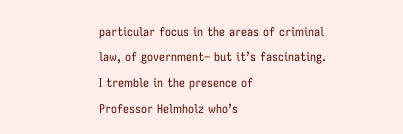particular focus in the areas of criminal
law, of government– but it’s fascinating. I tremble in the presence of
Professor Helmholz who’s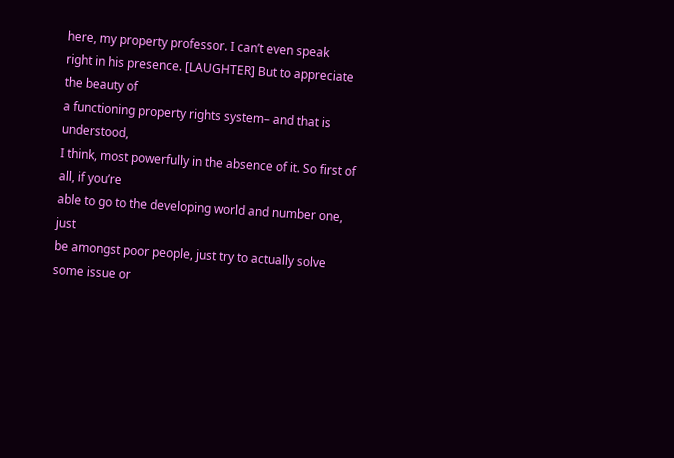here, my property professor. I can’t even speak
right in his presence. [LAUGHTER] But to appreciate the beauty of
a functioning property rights system– and that is understood,
I think, most powerfully in the absence of it. So first of all, if you’re
able to go to the developing world and number one, just
be amongst poor people, just try to actually solve
some issue or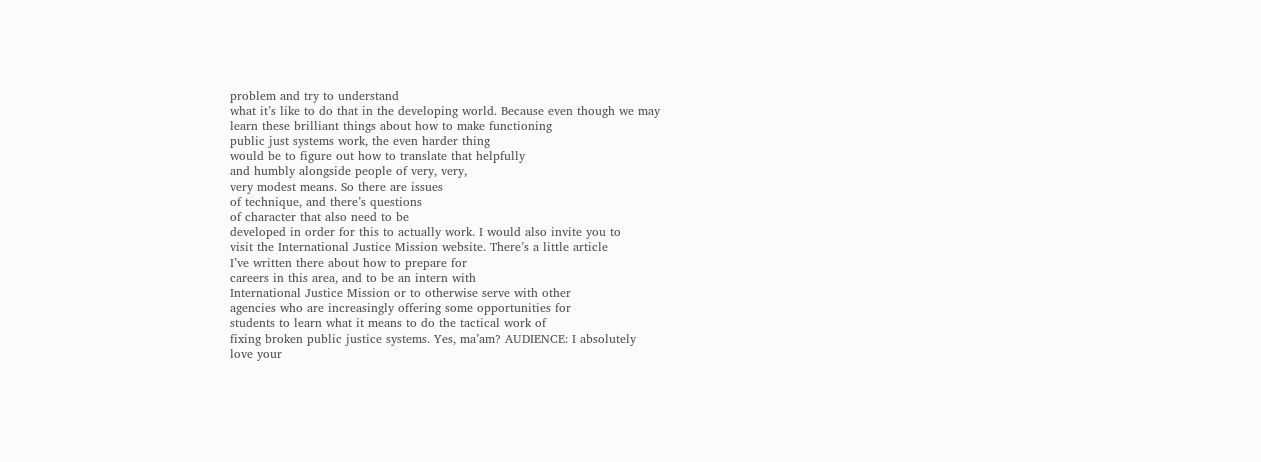problem and try to understand
what it’s like to do that in the developing world. Because even though we may
learn these brilliant things about how to make functioning
public just systems work, the even harder thing
would be to figure out how to translate that helpfully
and humbly alongside people of very, very,
very modest means. So there are issues
of technique, and there’s questions
of character that also need to be
developed in order for this to actually work. I would also invite you to
visit the International Justice Mission website. There’s a little article
I’ve written there about how to prepare for
careers in this area, and to be an intern with
International Justice Mission or to otherwise serve with other
agencies who are increasingly offering some opportunities for
students to learn what it means to do the tactical work of
fixing broken public justice systems. Yes, ma’am? AUDIENCE: I absolutely
love your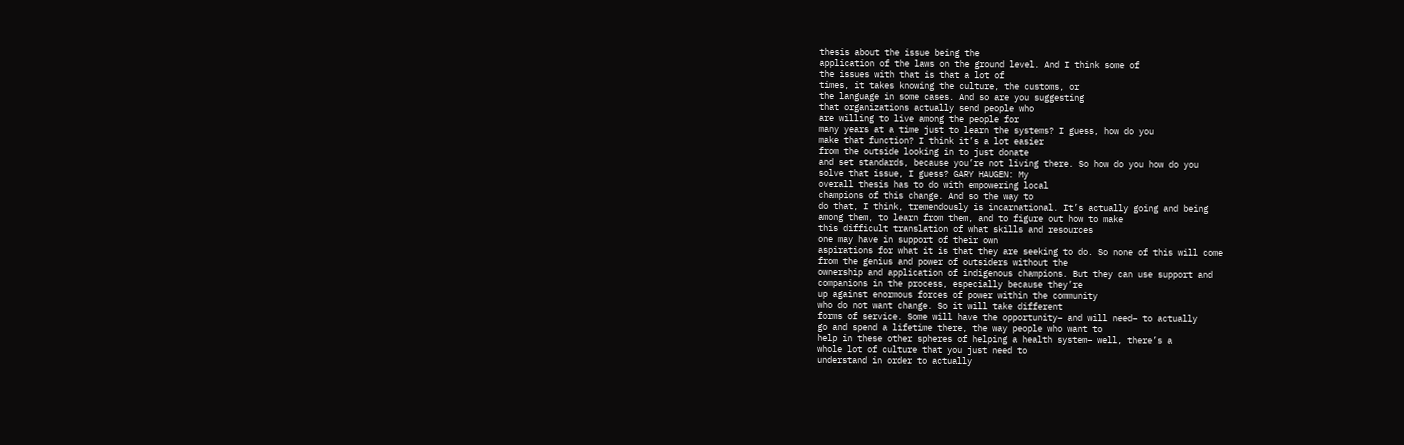thesis about the issue being the
application of the laws on the ground level. And I think some of
the issues with that is that a lot of
times, it takes knowing the culture, the customs, or
the language in some cases. And so are you suggesting
that organizations actually send people who
are willing to live among the people for
many years at a time just to learn the systems? I guess, how do you
make that function? I think it’s a lot easier
from the outside looking in to just donate
and set standards, because you’re not living there. So how do you how do you
solve that issue, I guess? GARY HAUGEN: My
overall thesis has to do with empowering local
champions of this change. And so the way to
do that, I think, tremendously is incarnational. It’s actually going and being
among them, to learn from them, and to figure out how to make
this difficult translation of what skills and resources
one may have in support of their own
aspirations for what it is that they are seeking to do. So none of this will come
from the genius and power of outsiders without the
ownership and application of indigenous champions. But they can use support and
companions in the process, especially because they’re
up against enormous forces of power within the community
who do not want change. So it will take different
forms of service. Some will have the opportunity– and will need– to actually
go and spend a lifetime there, the way people who want to
help in these other spheres of helping a health system– well, there’s a
whole lot of culture that you just need to
understand in order to actually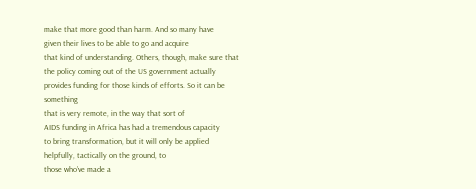make that more good than harm. And so many have
given their lives to be able to go and acquire
that kind of understanding. Others, though, make sure that
the policy coming out of the US government actually
provides funding for those kinds of efforts. So it can be something
that is very remote, in the way that sort of
AIDS funding in Africa has had a tremendous capacity
to bring transformation, but it will only be applied
helpfully, tactically on the ground, to
those who’ve made a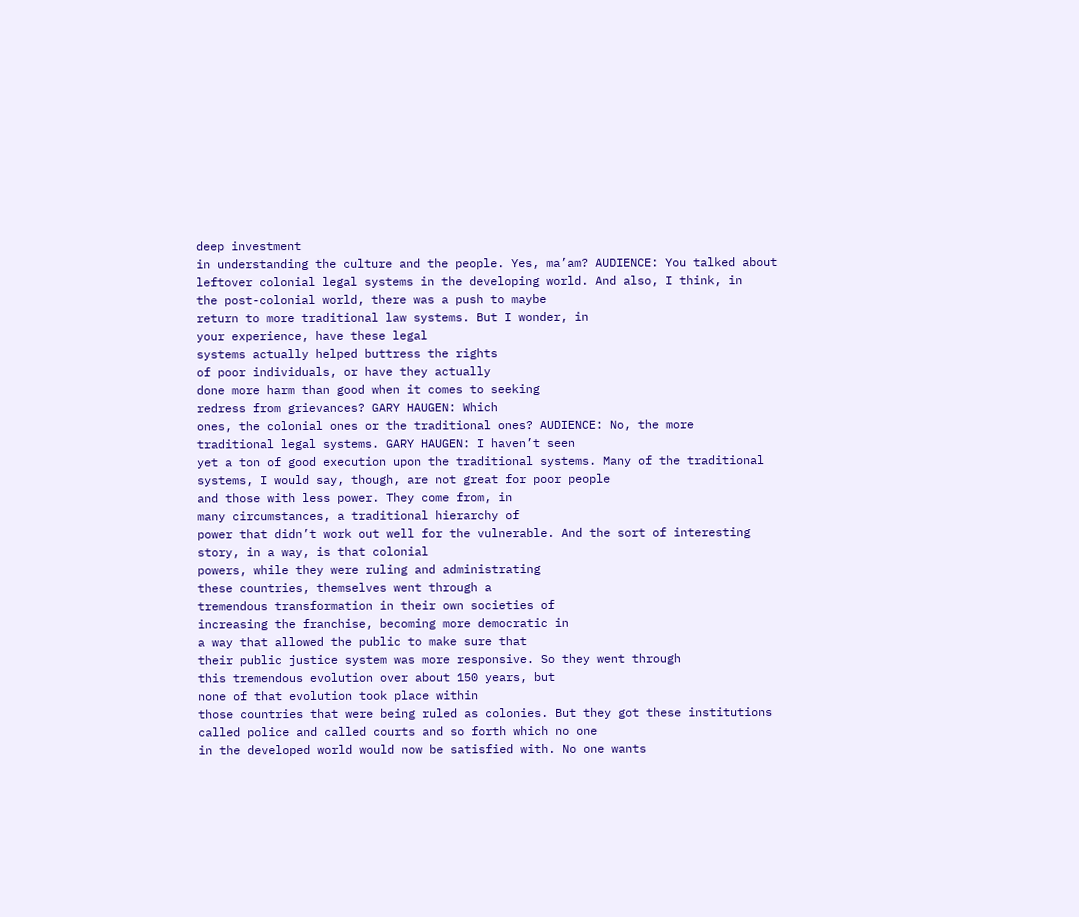deep investment
in understanding the culture and the people. Yes, ma’am? AUDIENCE: You talked about
leftover colonial legal systems in the developing world. And also, I think, in
the post-colonial world, there was a push to maybe
return to more traditional law systems. But I wonder, in
your experience, have these legal
systems actually helped buttress the rights
of poor individuals, or have they actually
done more harm than good when it comes to seeking
redress from grievances? GARY HAUGEN: Which
ones, the colonial ones or the traditional ones? AUDIENCE: No, the more
traditional legal systems. GARY HAUGEN: I haven’t seen
yet a ton of good execution upon the traditional systems. Many of the traditional
systems, I would say, though, are not great for poor people
and those with less power. They come from, in
many circumstances, a traditional hierarchy of
power that didn’t work out well for the vulnerable. And the sort of interesting
story, in a way, is that colonial
powers, while they were ruling and administrating
these countries, themselves went through a
tremendous transformation in their own societies of
increasing the franchise, becoming more democratic in
a way that allowed the public to make sure that
their public justice system was more responsive. So they went through
this tremendous evolution over about 150 years, but
none of that evolution took place within
those countries that were being ruled as colonies. But they got these institutions
called police and called courts and so forth which no one
in the developed world would now be satisfied with. No one wants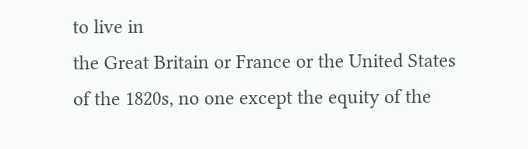to live in
the Great Britain or France or the United States
of the 1820s, no one except the equity of the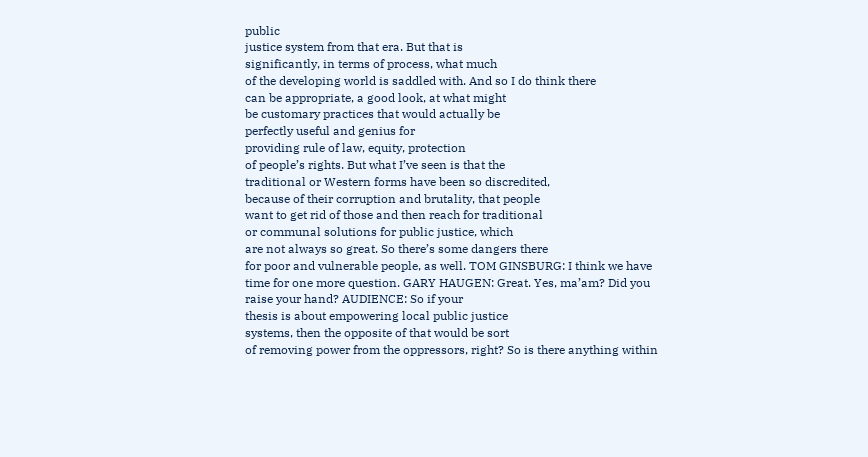public
justice system from that era. But that is
significantly, in terms of process, what much
of the developing world is saddled with. And so I do think there
can be appropriate, a good look, at what might
be customary practices that would actually be
perfectly useful and genius for
providing rule of law, equity, protection
of people’s rights. But what I’ve seen is that the
traditional or Western forms have been so discredited,
because of their corruption and brutality, that people
want to get rid of those and then reach for traditional
or communal solutions for public justice, which
are not always so great. So there’s some dangers there
for poor and vulnerable people, as well. TOM GINSBURG: I think we have
time for one more question. GARY HAUGEN: Great. Yes, ma’am? Did you raise your hand? AUDIENCE: So if your
thesis is about empowering local public justice
systems, then the opposite of that would be sort
of removing power from the oppressors, right? So is there anything within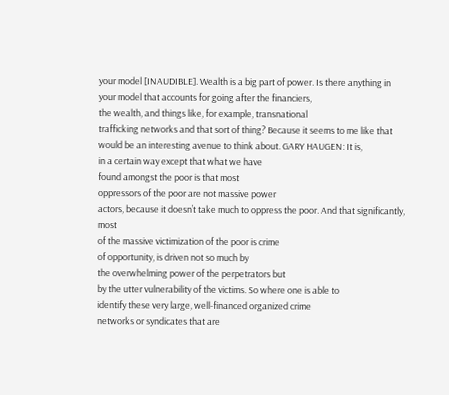your model [INAUDIBLE]. Wealth is a big part of power. Is there anything in
your model that accounts for going after the financiers,
the wealth, and things like, for example, transnational
trafficking networks and that sort of thing? Because it seems to me like that
would be an interesting avenue to think about. GARY HAUGEN: It is,
in a certain way except that what we have
found amongst the poor is that most
oppressors of the poor are not massive power
actors, because it doesn’t take much to oppress the poor. And that significantly, most
of the massive victimization of the poor is crime
of opportunity, is driven not so much by
the overwhelming power of the perpetrators but
by the utter vulnerability of the victims. So where one is able to
identify these very large, well-financed organized crime
networks or syndicates that are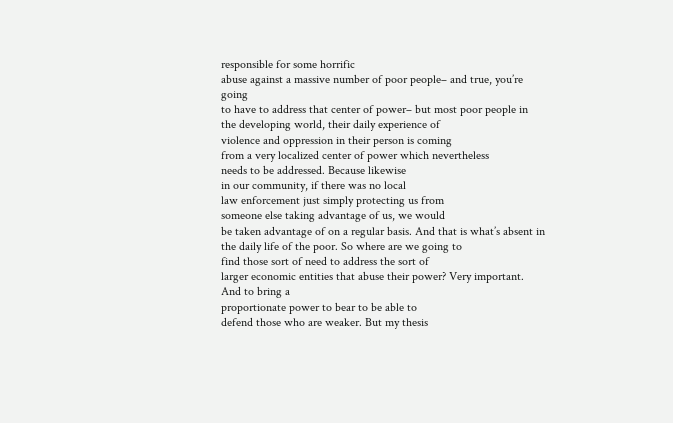responsible for some horrific
abuse against a massive number of poor people– and true, you’re going
to have to address that center of power– but most poor people in
the developing world, their daily experience of
violence and oppression in their person is coming
from a very localized center of power which nevertheless
needs to be addressed. Because likewise
in our community, if there was no local
law enforcement just simply protecting us from
someone else taking advantage of us, we would
be taken advantage of on a regular basis. And that is what’s absent in
the daily life of the poor. So where are we going to
find those sort of need to address the sort of
larger economic entities that abuse their power? Very important. And to bring a
proportionate power to bear to be able to
defend those who are weaker. But my thesis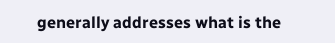generally addresses what is the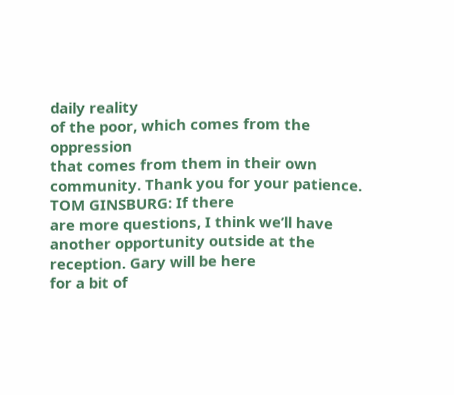daily reality
of the poor, which comes from the oppression
that comes from them in their own community. Thank you for your patience. TOM GINSBURG: If there
are more questions, I think we’ll have
another opportunity outside at the reception. Gary will be here
for a bit of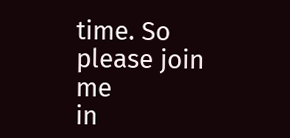time. So please join me
in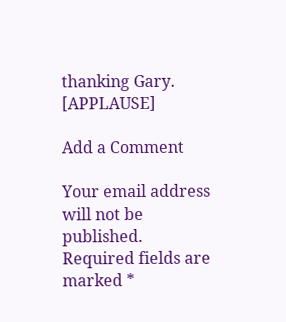thanking Gary. [APPLAUSE]

Add a Comment

Your email address will not be published. Required fields are marked *